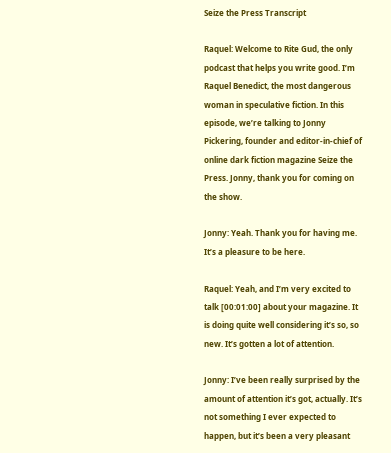Seize the Press Transcript

Raquel: Welcome to Rite Gud, the only podcast that helps you write good. I’m Raquel Benedict, the most dangerous woman in speculative fiction. In this episode, we’re talking to Jonny Pickering, founder and editor-in-chief of online dark fiction magazine Seize the Press. Jonny, thank you for coming on the show.

Jonny: Yeah. Thank you for having me. It’s a pleasure to be here.

Raquel: Yeah, and I’m very excited to talk [00:01:00] about your magazine. It is doing quite well considering it’s so, so new. It’s gotten a lot of attention.

Jonny: I’ve been really surprised by the amount of attention it’s got, actually. It’s not something I ever expected to happen, but it’s been a very pleasant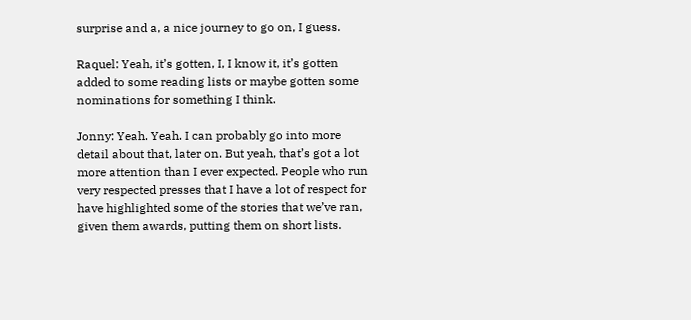surprise and a, a nice journey to go on, I guess.

Raquel: Yeah, it’s gotten, I, I know it, it’s gotten added to some reading lists or maybe gotten some nominations for something I think.

Jonny: Yeah. Yeah. I can probably go into more detail about that, later on. But yeah, that’s got a lot more attention than I ever expected. People who run very respected presses that I have a lot of respect for have highlighted some of the stories that we’ve ran, given them awards, putting them on short lists.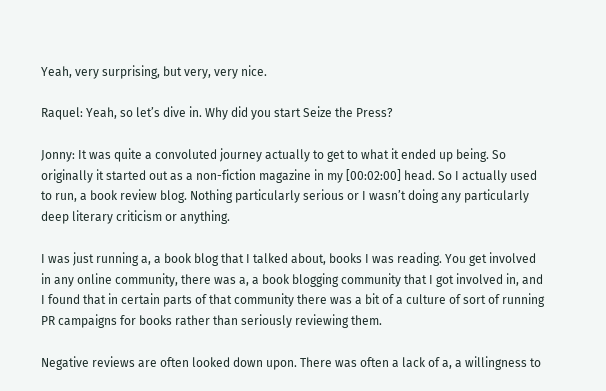Yeah, very surprising, but very, very nice.

Raquel: Yeah, so let’s dive in. Why did you start Seize the Press?

Jonny: It was quite a convoluted journey actually to get to what it ended up being. So originally it started out as a non-fiction magazine in my [00:02:00] head. So I actually used to run, a book review blog. Nothing particularly serious or I wasn’t doing any particularly deep literary criticism or anything.

I was just running a, a book blog that I talked about, books I was reading. You get involved in any online community, there was a, a book blogging community that I got involved in, and I found that in certain parts of that community there was a bit of a culture of sort of running PR campaigns for books rather than seriously reviewing them.

Negative reviews are often looked down upon. There was often a lack of a, a willingness to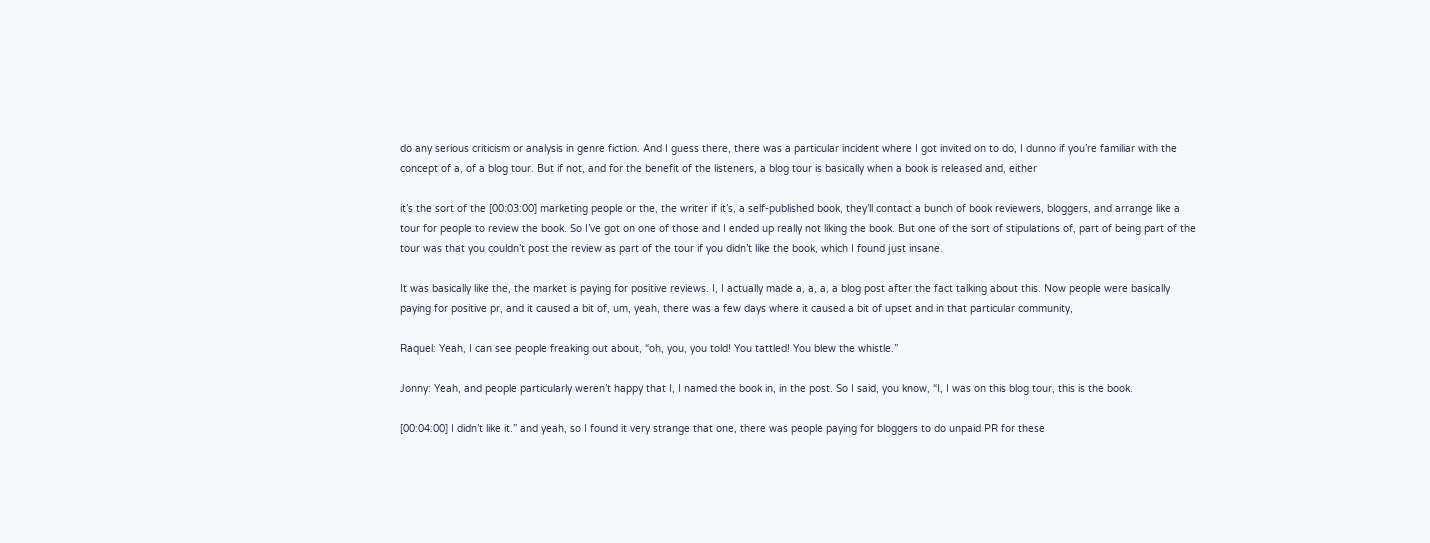do any serious criticism or analysis in genre fiction. And I guess there, there was a particular incident where I got invited on to do, I dunno if you’re familiar with the concept of a, of a blog tour. But if not, and for the benefit of the listeners, a blog tour is basically when a book is released and, either

it’s the sort of the [00:03:00] marketing people or the, the writer if it’s, a self-published book, they’ll contact a bunch of book reviewers, bloggers, and arrange like a tour for people to review the book. So I’ve got on one of those and I ended up really not liking the book. But one of the sort of stipulations of, part of being part of the tour was that you couldn’t post the review as part of the tour if you didn’t like the book, which I found just insane.

It was basically like the, the market is paying for positive reviews. I, I actually made a, a, a, a blog post after the fact talking about this. Now people were basically paying for positive pr, and it caused a bit of, um, yeah, there was a few days where it caused a bit of upset and in that particular community,

Raquel: Yeah, I can see people freaking out about, “oh, you, you told! You tattled! You blew the whistle.”

Jonny: Yeah, and people particularly weren’t happy that I, I named the book in, in the post. So I said, you know, “I, I was on this blog tour, this is the book.

[00:04:00] I didn’t like it.” and yeah, so I found it very strange that one, there was people paying for bloggers to do unpaid PR for these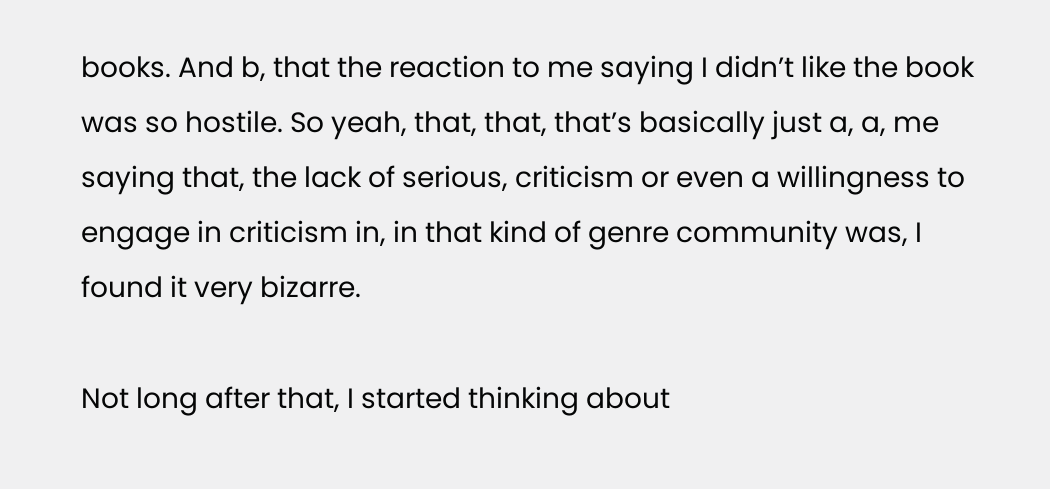books. And b, that the reaction to me saying I didn’t like the book was so hostile. So yeah, that, that, that’s basically just a, a, me saying that, the lack of serious, criticism or even a willingness to engage in criticism in, in that kind of genre community was, I found it very bizarre.

Not long after that, I started thinking about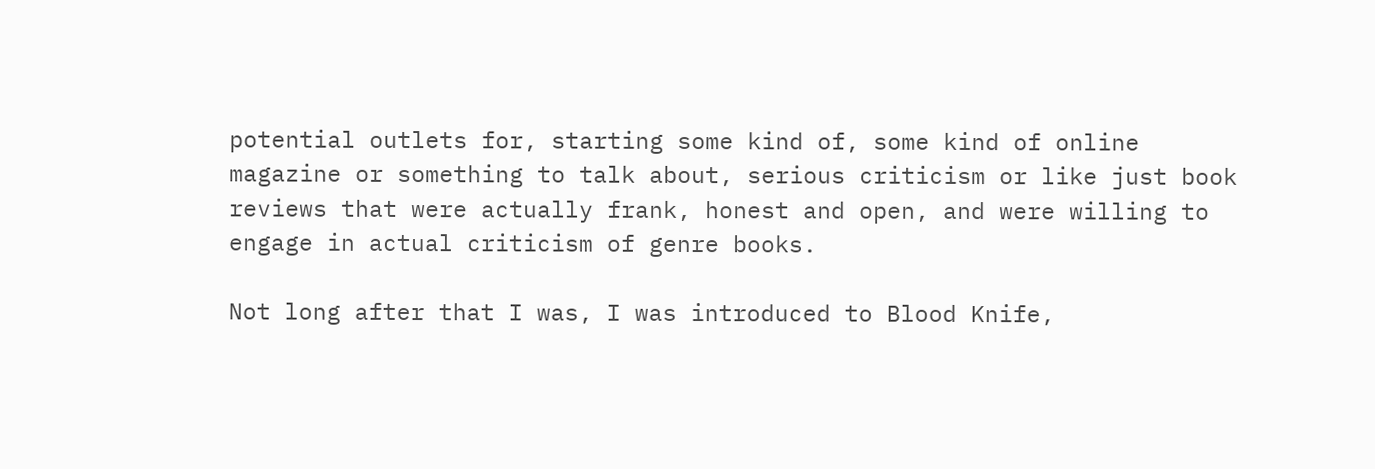potential outlets for, starting some kind of, some kind of online magazine or something to talk about, serious criticism or like just book reviews that were actually frank, honest and open, and were willing to engage in actual criticism of genre books.

Not long after that I was, I was introduced to Blood Knife,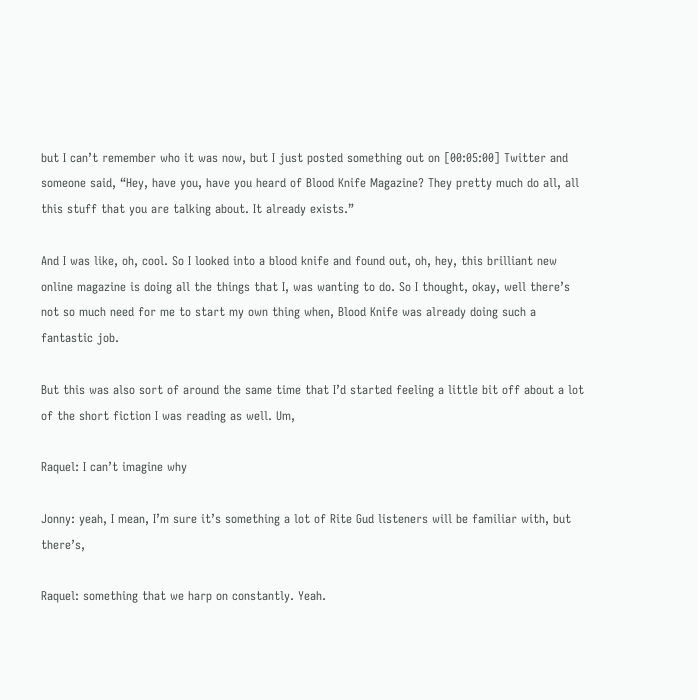but I can’t remember who it was now, but I just posted something out on [00:05:00] Twitter and someone said, “Hey, have you, have you heard of Blood Knife Magazine? They pretty much do all, all this stuff that you are talking about. It already exists.”

And I was like, oh, cool. So I looked into a blood knife and found out, oh, hey, this brilliant new online magazine is doing all the things that I, was wanting to do. So I thought, okay, well there’s not so much need for me to start my own thing when, Blood Knife was already doing such a fantastic job.

But this was also sort of around the same time that I’d started feeling a little bit off about a lot of the short fiction I was reading as well. Um,

Raquel: I can’t imagine why

Jonny: yeah, I mean, I’m sure it’s something a lot of Rite Gud listeners will be familiar with, but there’s,

Raquel: something that we harp on constantly. Yeah.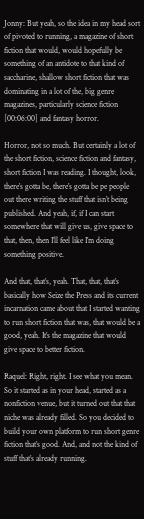Jonny: But yeah, so the idea in my head sort of pivoted to running, a magazine of short fiction that would, would hopefully be something of an antidote to that kind of saccharine, shallow short fiction that was dominating in a lot of the, big genre magazines, particularly science fiction [00:06:00] and fantasy horror.

Horror, not so much. But certainly a lot of the short fiction, science fiction and fantasy, short fiction I was reading. I thought, look, there’s gotta be, there’s gotta be pe people out there writing the stuff that isn’t being published. And yeah, if, if I can start somewhere that will give us, give space to that, then, then I’ll feel like I’m doing something positive.

And that, that’s, yeah. That, that, that’s basically how Seize the Press and its current incarnation came about that I started wanting to run short fiction that was, that would be a good, yeah. It’s the magazine that would give space to better fiction.

Raquel: Right, right. I see what you mean. So it started as in your head, started as a nonfiction venue, but it turned out that that niche was already filled. So you decided to build your own platform to run short genre fiction that’s good. And, and not the kind of stuff that’s already running.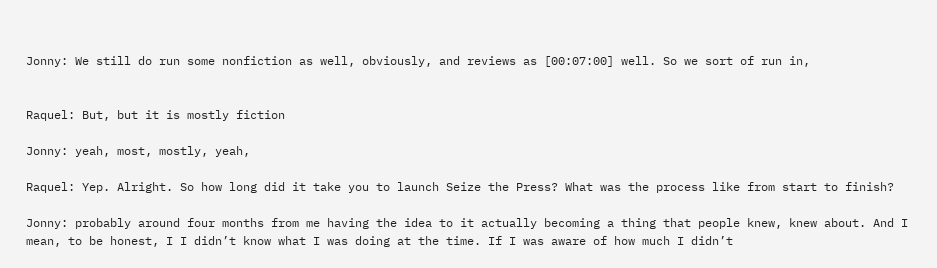Jonny: We still do run some nonfiction as well, obviously, and reviews as [00:07:00] well. So we sort of run in,


Raquel: But, but it is mostly fiction

Jonny: yeah, most, mostly, yeah,

Raquel: Yep. Alright. So how long did it take you to launch Seize the Press? What was the process like from start to finish?

Jonny: probably around four months from me having the idea to it actually becoming a thing that people knew, knew about. And I mean, to be honest, I I didn’t know what I was doing at the time. If I was aware of how much I didn’t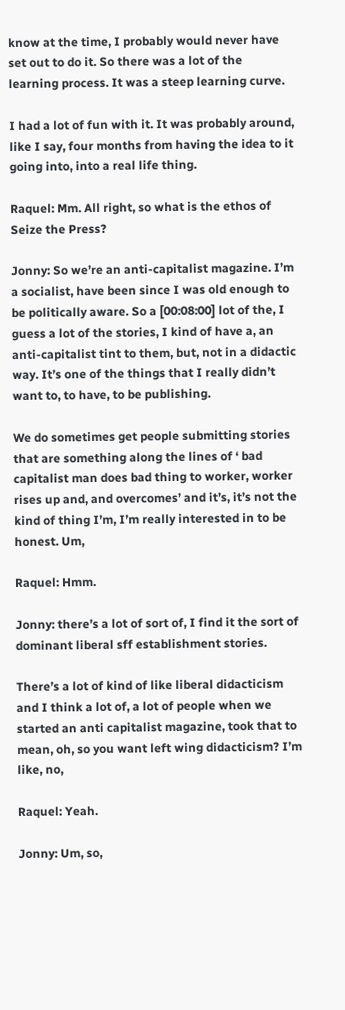know at the time, I probably would never have set out to do it. So there was a lot of the learning process. It was a steep learning curve.

I had a lot of fun with it. It was probably around, like I say, four months from having the idea to it going into, into a real life thing.

Raquel: Mm. All right, so what is the ethos of Seize the Press?

Jonny: So we’re an anti-capitalist magazine. I’m a socialist, have been since I was old enough to be politically aware. So a [00:08:00] lot of the, I guess a lot of the stories, I kind of have a, an anti-capitalist tint to them, but, not in a didactic way. It’s one of the things that I really didn’t want to, to have, to be publishing.

We do sometimes get people submitting stories that are something along the lines of ‘ bad capitalist man does bad thing to worker, worker rises up and, and overcomes’ and it’s, it’s not the kind of thing I’m, I’m really interested in to be honest. Um,

Raquel: Hmm.

Jonny: there’s a lot of sort of, I find it the sort of dominant liberal sff establishment stories.

There’s a lot of kind of like liberal didacticism and I think a lot of, a lot of people when we started an anti capitalist magazine, took that to mean, oh, so you want left wing didacticism? I’m like, no,

Raquel: Yeah.

Jonny: Um, so,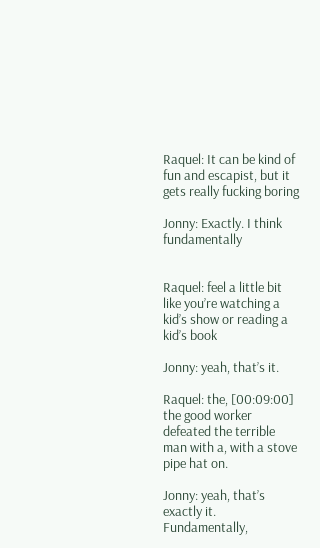Raquel: It can be kind of fun and escapist, but it gets really fucking boring

Jonny: Exactly. I think fundamentally


Raquel: feel a little bit like you’re watching a kid’s show or reading a kid’s book

Jonny: yeah, that’s it.

Raquel: the, [00:09:00] the good worker defeated the terrible man with a, with a stove pipe hat on.

Jonny: yeah, that’s exactly it. Fundamentally,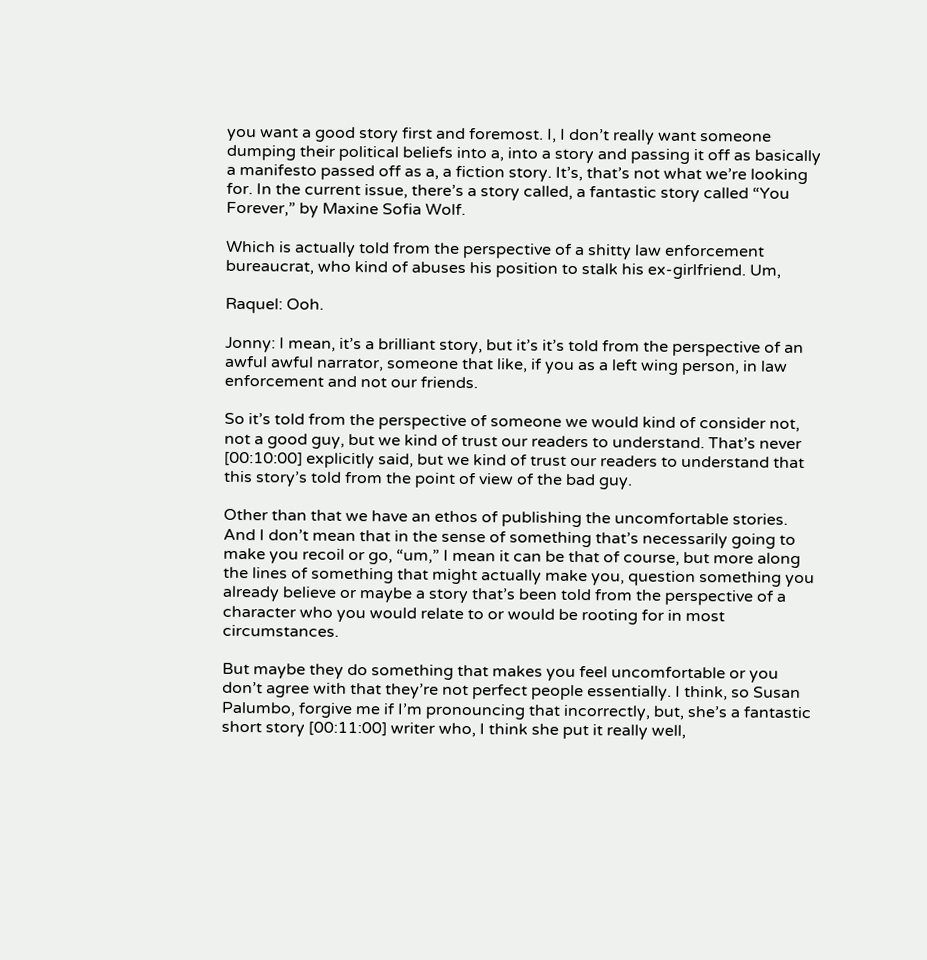you want a good story first and foremost. I, I don’t really want someone dumping their political beliefs into a, into a story and passing it off as basically a manifesto passed off as a, a fiction story. It’s, that’s not what we’re looking for. In the current issue, there’s a story called, a fantastic story called “You Forever,” by Maxine Sofia Wolf.

Which is actually told from the perspective of a shitty law enforcement bureaucrat, who kind of abuses his position to stalk his ex-girlfriend. Um,

Raquel: Ooh.

Jonny: I mean, it’s a brilliant story, but it’s it’s told from the perspective of an awful awful narrator, someone that like, if you as a left wing person, in law enforcement and not our friends.

So it’s told from the perspective of someone we would kind of consider not, not a good guy, but we kind of trust our readers to understand. That’s never [00:10:00] explicitly said, but we kind of trust our readers to understand that this story’s told from the point of view of the bad guy.

Other than that we have an ethos of publishing the uncomfortable stories. And I don’t mean that in the sense of something that’s necessarily going to make you recoil or go, “um,” I mean it can be that of course, but more along the lines of something that might actually make you, question something you already believe or maybe a story that’s been told from the perspective of a character who you would relate to or would be rooting for in most circumstances.

But maybe they do something that makes you feel uncomfortable or you don’t agree with that they’re not perfect people essentially. I think, so Susan Palumbo, forgive me if I’m pronouncing that incorrectly, but, she’s a fantastic short story [00:11:00] writer who, I think she put it really well,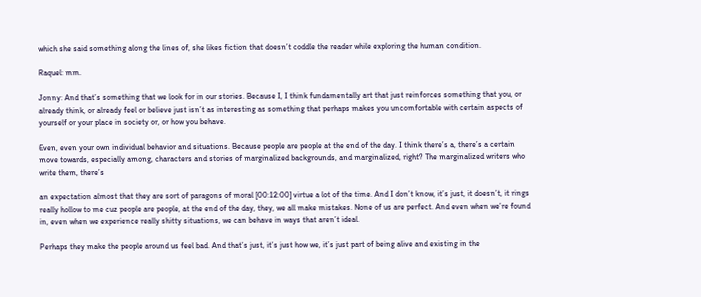which she said something along the lines of, she likes fiction that doesn’t coddle the reader while exploring the human condition.

Raquel: mm.

Jonny: And that’s something that we look for in our stories. Because I, I think fundamentally art that just reinforces something that you, or already think, or already feel or believe just isn’t as interesting as something that perhaps makes you uncomfortable with certain aspects of yourself or your place in society or, or how you behave.

Even, even your own individual behavior and situations. Because people are people at the end of the day. I think there’s a, there’s a certain move towards, especially among, characters and stories of marginalized backgrounds, and marginalized, right? The marginalized writers who write them, there’s

an expectation almost that they are sort of paragons of moral [00:12:00] virtue a lot of the time. And I don’t know, it’s just, it doesn’t, it rings really hollow to me cuz people are people, at the end of the day, they, we all make mistakes. None of us are perfect. And even when we’re found in, even when we experience really shitty situations, we can behave in ways that aren’t ideal.

Perhaps they make the people around us feel bad. And that’s just, it’s just how we, it’s just part of being alive and existing in the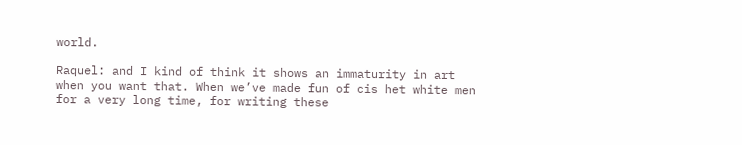world.

Raquel: and I kind of think it shows an immaturity in art when you want that. When we’ve made fun of cis het white men for a very long time, for writing these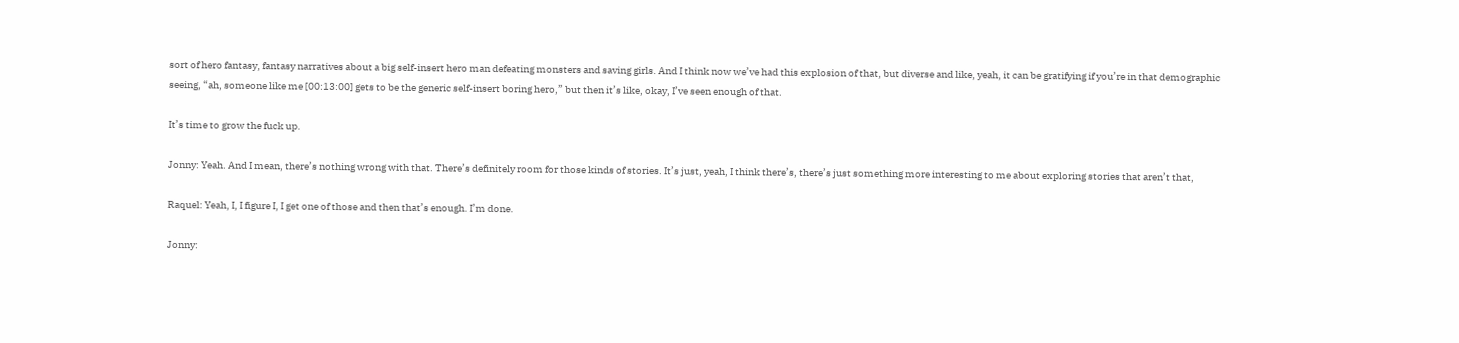sort of hero fantasy, fantasy narratives about a big self-insert hero man defeating monsters and saving girls. And I think now we’ve had this explosion of that, but diverse and like, yeah, it can be gratifying if you’re in that demographic seeing, “ah, someone like me [00:13:00] gets to be the generic self-insert boring hero,” but then it’s like, okay, I’ve seen enough of that.

It’s time to grow the fuck up.

Jonny: Yeah. And I mean, there’s nothing wrong with that. There’s definitely room for those kinds of stories. It’s just, yeah, I think there’s, there’s just something more interesting to me about exploring stories that aren’t that,

Raquel: Yeah, I, I figure I, I get one of those and then that’s enough. I’m done.

Jonny: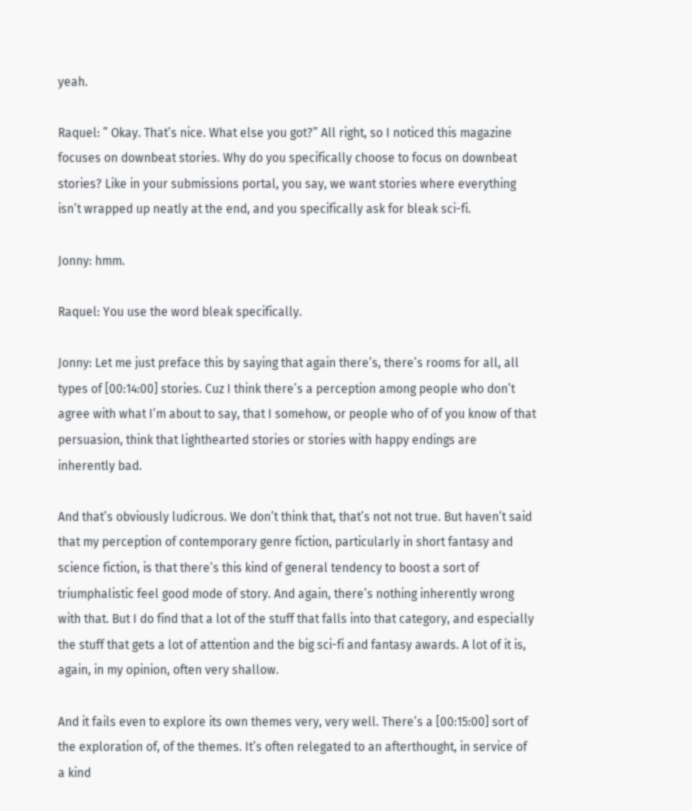yeah.

Raquel: ” Okay. That’s nice. What else you got?” All right, so I noticed this magazine focuses on downbeat stories. Why do you specifically choose to focus on downbeat stories? Like in your submissions portal, you say, we want stories where everything isn’t wrapped up neatly at the end, and you specifically ask for bleak sci-fi.

Jonny: hmm.

Raquel: You use the word bleak specifically.

Jonny: Let me just preface this by saying that again there’s, there’s rooms for all, all types of [00:14:00] stories. Cuz I think there’s a perception among people who don’t agree with what I’m about to say, that I somehow, or people who of of you know of that persuasion, think that lighthearted stories or stories with happy endings are inherently bad.

And that’s obviously ludicrous. We don’t think that, that’s not not true. But haven’t said that my perception of contemporary genre fiction, particularly in short fantasy and science fiction, is that there’s this kind of general tendency to boost a sort of triumphalistic feel good mode of story. And again, there’s nothing inherently wrong with that. But I do find that a lot of the stuff that falls into that category, and especially the stuff that gets a lot of attention and the big sci-fi and fantasy awards. A lot of it is, again, in my opinion, often very shallow.

And it fails even to explore its own themes very, very well. There’s a [00:15:00] sort of the exploration of, of the themes. It’s often relegated to an afterthought, in service of a kind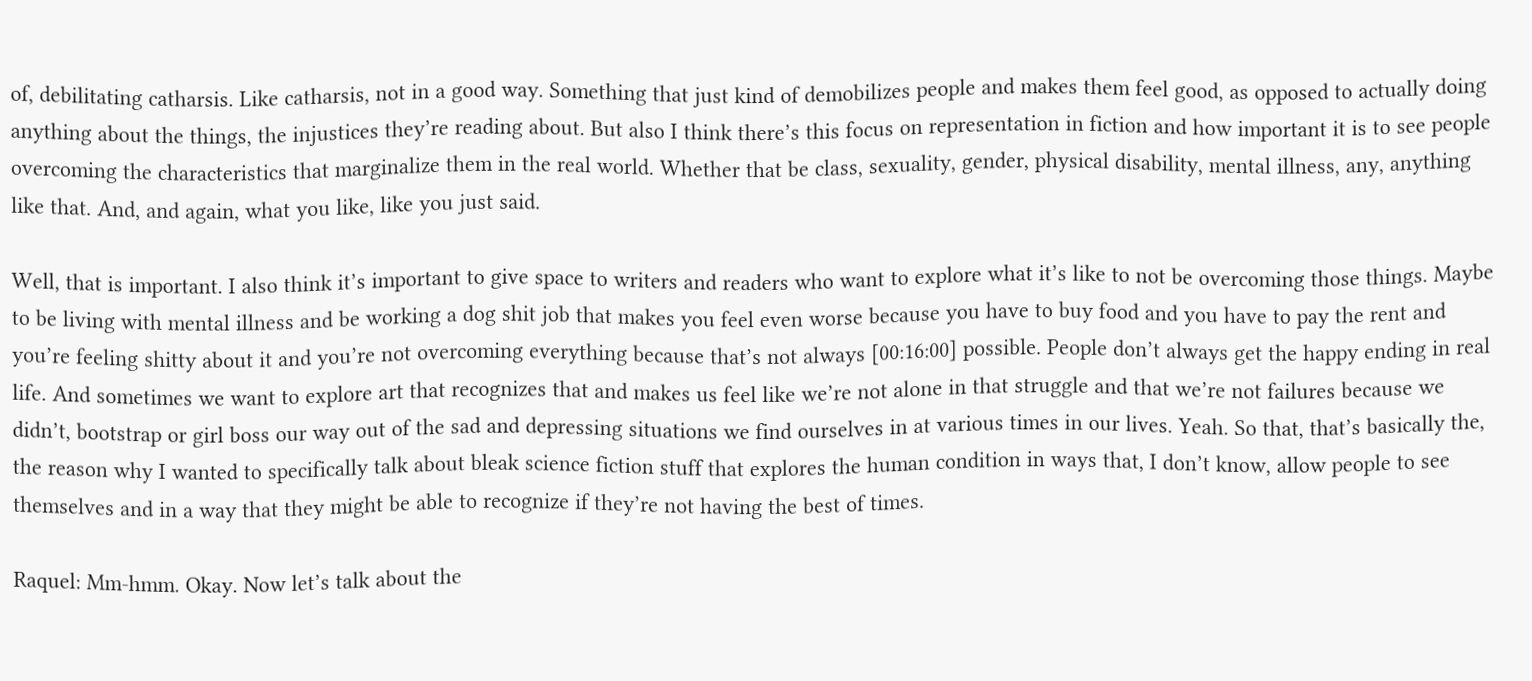of, debilitating catharsis. Like catharsis, not in a good way. Something that just kind of demobilizes people and makes them feel good, as opposed to actually doing anything about the things, the injustices they’re reading about. But also I think there’s this focus on representation in fiction and how important it is to see people overcoming the characteristics that marginalize them in the real world. Whether that be class, sexuality, gender, physical disability, mental illness, any, anything like that. And, and again, what you like, like you just said.

Well, that is important. I also think it’s important to give space to writers and readers who want to explore what it’s like to not be overcoming those things. Maybe to be living with mental illness and be working a dog shit job that makes you feel even worse because you have to buy food and you have to pay the rent and you’re feeling shitty about it and you’re not overcoming everything because that’s not always [00:16:00] possible. People don’t always get the happy ending in real life. And sometimes we want to explore art that recognizes that and makes us feel like we’re not alone in that struggle and that we’re not failures because we didn’t, bootstrap or girl boss our way out of the sad and depressing situations we find ourselves in at various times in our lives. Yeah. So that, that’s basically the, the reason why I wanted to specifically talk about bleak science fiction stuff that explores the human condition in ways that, I don’t know, allow people to see themselves and in a way that they might be able to recognize if they’re not having the best of times.

Raquel: Mm-hmm. Okay. Now let’s talk about the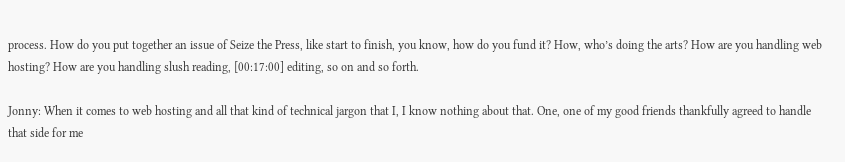process. How do you put together an issue of Seize the Press, like start to finish, you know, how do you fund it? How, who’s doing the arts? How are you handling web hosting? How are you handling slush reading, [00:17:00] editing, so on and so forth.

Jonny: When it comes to web hosting and all that kind of technical jargon that I, I know nothing about that. One, one of my good friends thankfully agreed to handle that side for me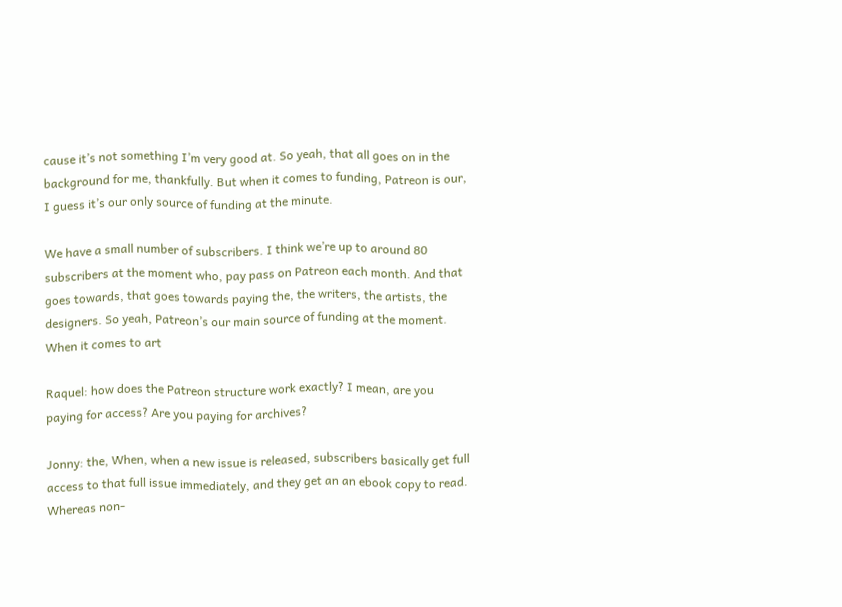cause it’s not something I’m very good at. So yeah, that all goes on in the background for me, thankfully. But when it comes to funding, Patreon is our, I guess it’s our only source of funding at the minute.

We have a small number of subscribers. I think we’re up to around 80 subscribers at the moment who, pay pass on Patreon each month. And that goes towards, that goes towards paying the, the writers, the artists, the designers. So yeah, Patreon’s our main source of funding at the moment. When it comes to art

Raquel: how does the Patreon structure work exactly? I mean, are you paying for access? Are you paying for archives?

Jonny: the, When, when a new issue is released, subscribers basically get full access to that full issue immediately, and they get an an ebook copy to read. Whereas non-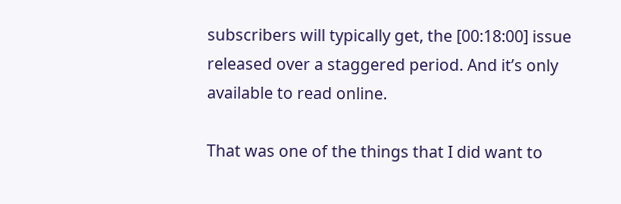subscribers will typically get, the [00:18:00] issue released over a staggered period. And it’s only available to read online.

That was one of the things that I did want to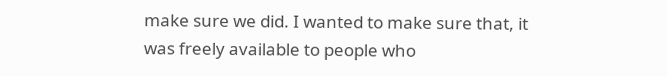make sure we did. I wanted to make sure that, it was freely available to people who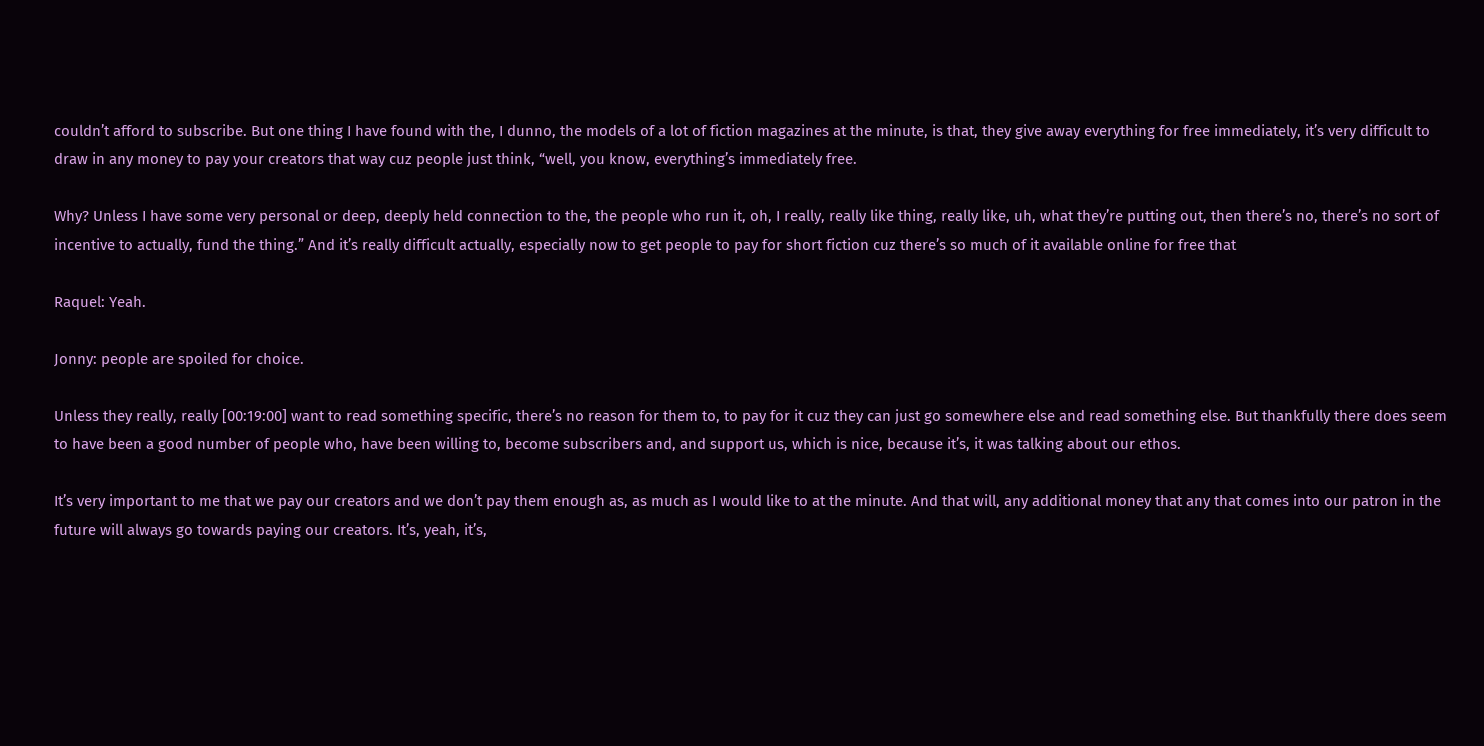couldn’t afford to subscribe. But one thing I have found with the, I dunno, the models of a lot of fiction magazines at the minute, is that, they give away everything for free immediately, it’s very difficult to draw in any money to pay your creators that way cuz people just think, “well, you know, everything’s immediately free.

Why? Unless I have some very personal or deep, deeply held connection to the, the people who run it, oh, I really, really like thing, really like, uh, what they’re putting out, then there’s no, there’s no sort of incentive to actually, fund the thing.” And it’s really difficult actually, especially now to get people to pay for short fiction cuz there’s so much of it available online for free that

Raquel: Yeah.

Jonny: people are spoiled for choice.

Unless they really, really [00:19:00] want to read something specific, there’s no reason for them to, to pay for it cuz they can just go somewhere else and read something else. But thankfully there does seem to have been a good number of people who, have been willing to, become subscribers and, and support us, which is nice, because it’s, it was talking about our ethos.

It’s very important to me that we pay our creators and we don’t pay them enough as, as much as I would like to at the minute. And that will, any additional money that any that comes into our patron in the future will always go towards paying our creators. It’s, yeah, it’s,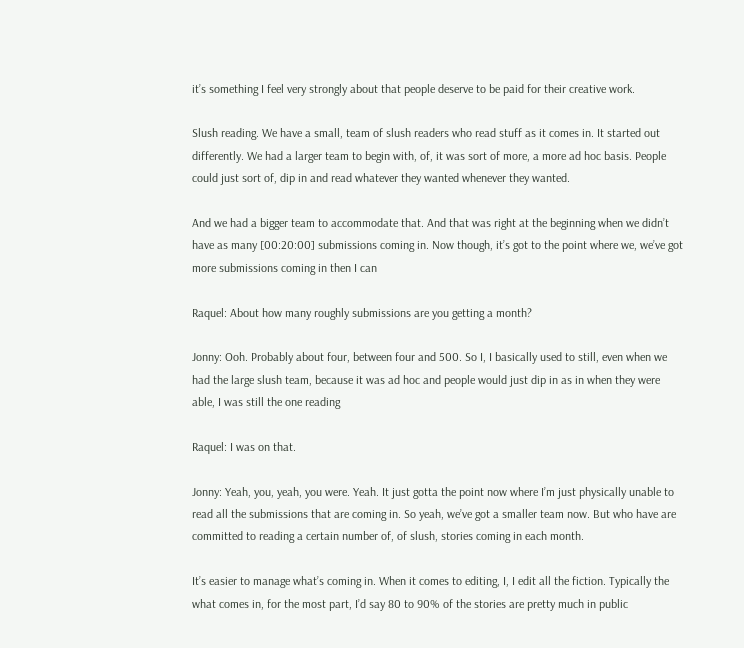it’s something I feel very strongly about that people deserve to be paid for their creative work.

Slush reading. We have a small, team of slush readers who read stuff as it comes in. It started out differently. We had a larger team to begin with, of, it was sort of more, a more ad hoc basis. People could just sort of, dip in and read whatever they wanted whenever they wanted.

And we had a bigger team to accommodate that. And that was right at the beginning when we didn’t have as many [00:20:00] submissions coming in. Now though, it’s got to the point where we, we’ve got more submissions coming in then I can

Raquel: About how many roughly submissions are you getting a month?

Jonny: Ooh. Probably about four, between four and 500. So I, I basically used to still, even when we had the large slush team, because it was ad hoc and people would just dip in as in when they were able, I was still the one reading

Raquel: I was on that.

Jonny: Yeah, you, yeah, you were. Yeah. It just gotta the point now where I’m just physically unable to read all the submissions that are coming in. So yeah, we’ve got a smaller team now. But who have are committed to reading a certain number of, of slush, stories coming in each month.

It’s easier to manage what’s coming in. When it comes to editing, I, I edit all the fiction. Typically the what comes in, for the most part, I’d say 80 to 90% of the stories are pretty much in public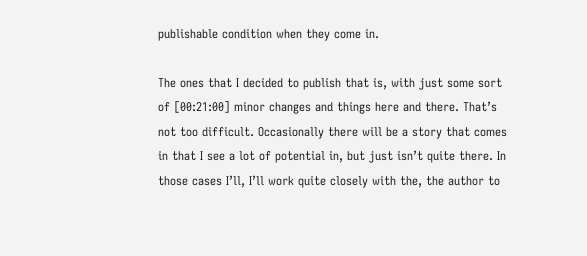publishable condition when they come in.

The ones that I decided to publish that is, with just some sort of [00:21:00] minor changes and things here and there. That’s not too difficult. Occasionally there will be a story that comes in that I see a lot of potential in, but just isn’t quite there. In those cases I’ll, I’ll work quite closely with the, the author to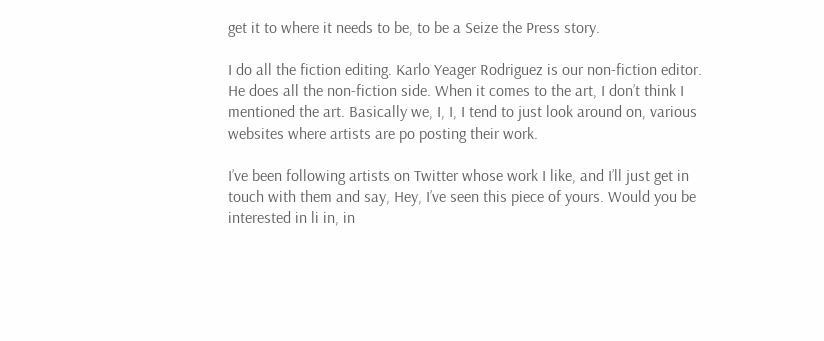get it to where it needs to be, to be a Seize the Press story.

I do all the fiction editing. Karlo Yeager Rodriguez is our non-fiction editor. He does all the non-fiction side. When it comes to the art, I don’t think I mentioned the art. Basically we, I, I, I tend to just look around on, various websites where artists are po posting their work.

I’ve been following artists on Twitter whose work I like, and I’ll just get in touch with them and say, Hey, I’ve seen this piece of yours. Would you be interested in li in, in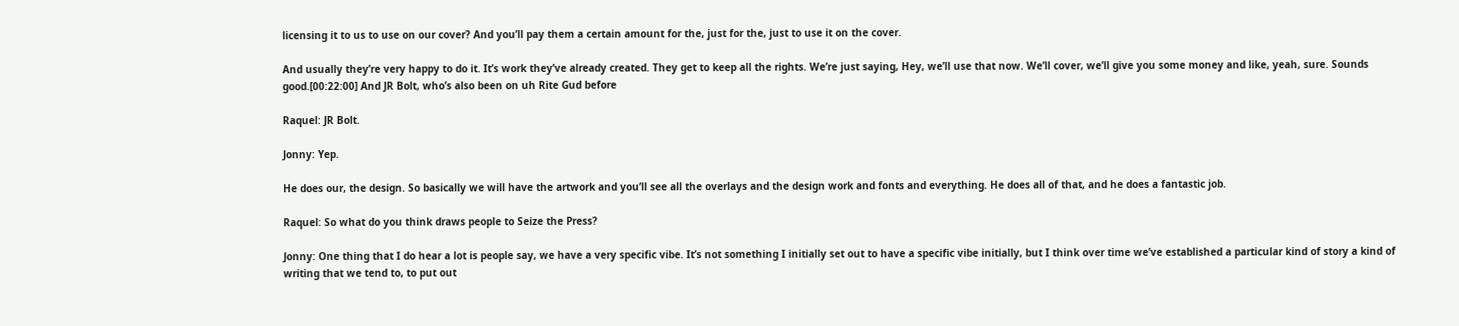licensing it to us to use on our cover? And you’ll pay them a certain amount for the, just for the, just to use it on the cover.

And usually they’re very happy to do it. It’s work they’ve already created. They get to keep all the rights. We’re just saying, Hey, we’ll use that now. We’ll cover, we’ll give you some money and like, yeah, sure. Sounds good.[00:22:00] And JR Bolt, who’s also been on uh Rite Gud before

Raquel: JR Bolt.

Jonny: Yep.

He does our, the design. So basically we will have the artwork and you’ll see all the overlays and the design work and fonts and everything. He does all of that, and he does a fantastic job.

Raquel: So what do you think draws people to Seize the Press?

Jonny: One thing that I do hear a lot is people say, we have a very specific vibe. It’s not something I initially set out to have a specific vibe initially, but I think over time we’ve established a particular kind of story a kind of writing that we tend to, to put out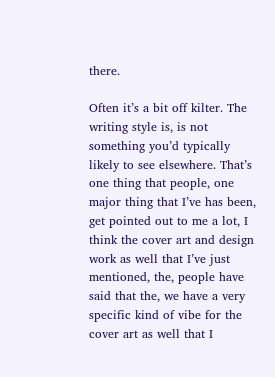there.

Often it’s a bit off kilter. The writing style is, is not something you’d typically likely to see elsewhere. That’s one thing that people, one major thing that I’ve has been, get pointed out to me a lot, I think the cover art and design work as well that I’ve just mentioned, the, people have said that the, we have a very specific kind of vibe for the cover art as well that I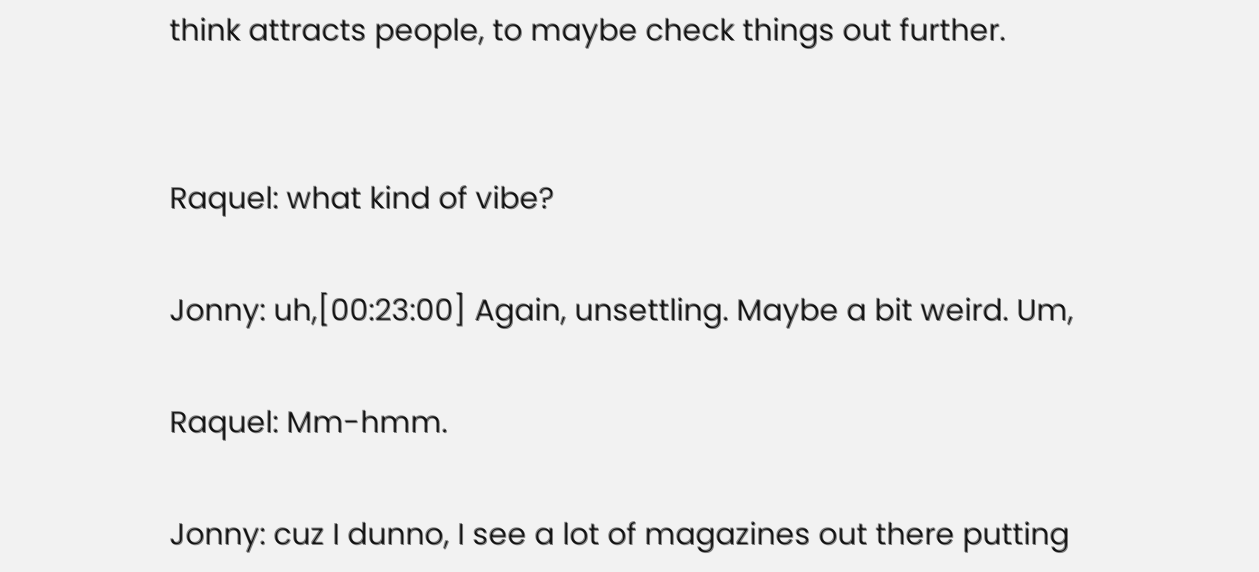think attracts people, to maybe check things out further.


Raquel: what kind of vibe?

Jonny: uh,[00:23:00] Again, unsettling. Maybe a bit weird. Um,

Raquel: Mm-hmm.

Jonny: cuz I dunno, I see a lot of magazines out there putting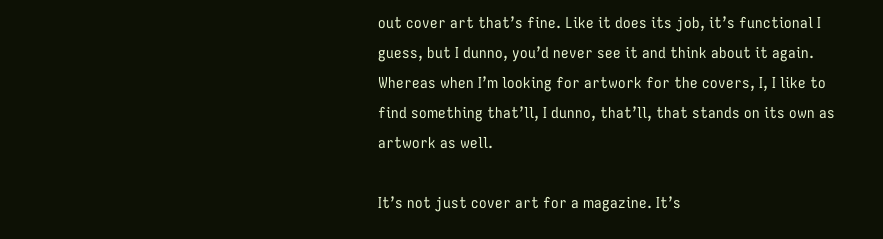out cover art that’s fine. Like it does its job, it’s functional I guess, but I dunno, you’d never see it and think about it again. Whereas when I’m looking for artwork for the covers, I, I like to find something that’ll, I dunno, that’ll, that stands on its own as artwork as well.

It’s not just cover art for a magazine. It’s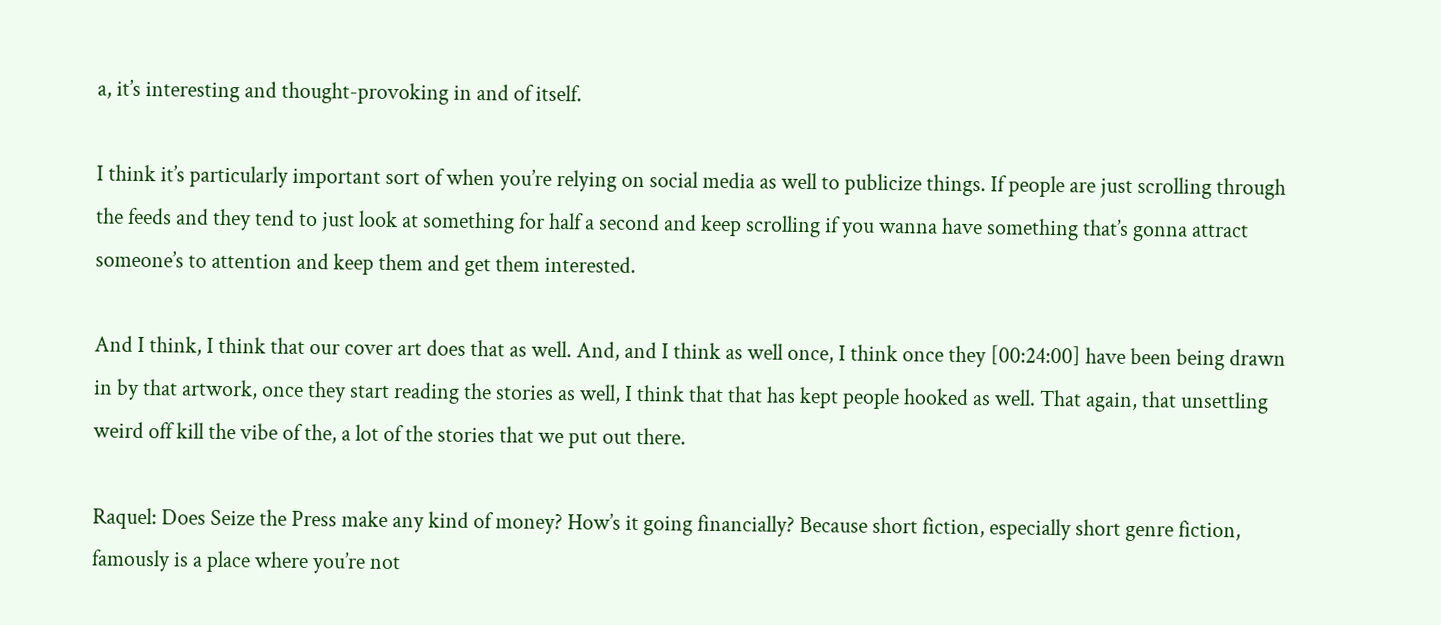a, it’s interesting and thought-provoking in and of itself.

I think it’s particularly important sort of when you’re relying on social media as well to publicize things. If people are just scrolling through the feeds and they tend to just look at something for half a second and keep scrolling if you wanna have something that’s gonna attract someone’s to attention and keep them and get them interested.

And I think, I think that our cover art does that as well. And, and I think as well once, I think once they [00:24:00] have been being drawn in by that artwork, once they start reading the stories as well, I think that that has kept people hooked as well. That again, that unsettling weird off kill the vibe of the, a lot of the stories that we put out there.

Raquel: Does Seize the Press make any kind of money? How’s it going financially? Because short fiction, especially short genre fiction, famously is a place where you’re not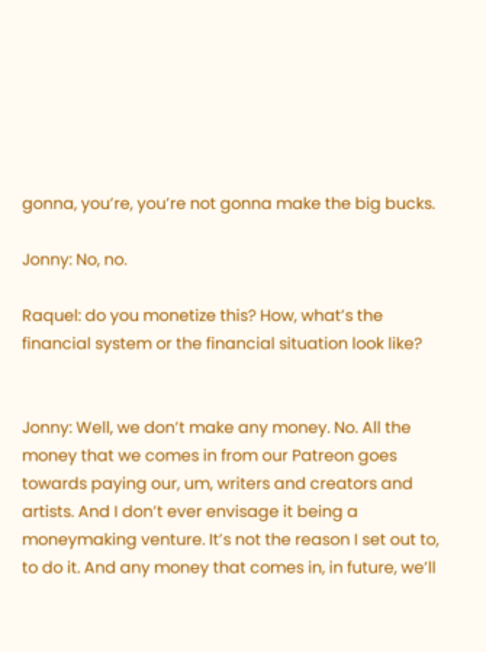gonna, you’re, you’re not gonna make the big bucks.

Jonny: No, no.

Raquel: do you monetize this? How, what’s the financial system or the financial situation look like?


Jonny: Well, we don’t make any money. No. All the money that we comes in from our Patreon goes towards paying our, um, writers and creators and artists. And I don’t ever envisage it being a moneymaking venture. It’s not the reason I set out to, to do it. And any money that comes in, in future, we’ll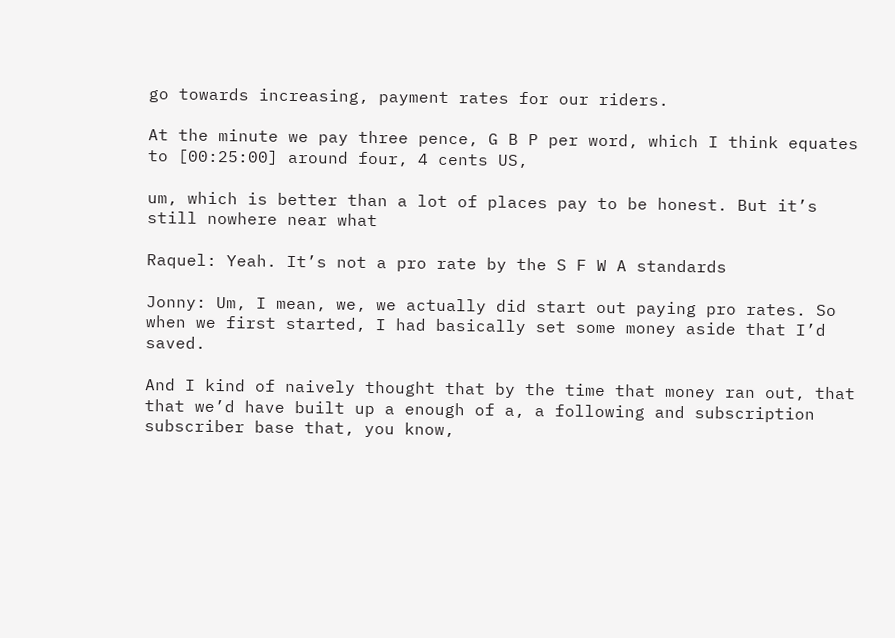go towards increasing, payment rates for our riders.

At the minute we pay three pence, G B P per word, which I think equates to [00:25:00] around four, 4 cents US,

um, which is better than a lot of places pay to be honest. But it’s still nowhere near what

Raquel: Yeah. It’s not a pro rate by the S F W A standards

Jonny: Um, I mean, we, we actually did start out paying pro rates. So when we first started, I had basically set some money aside that I’d saved.

And I kind of naively thought that by the time that money ran out, that that we’d have built up a enough of a, a following and subscription subscriber base that, you know,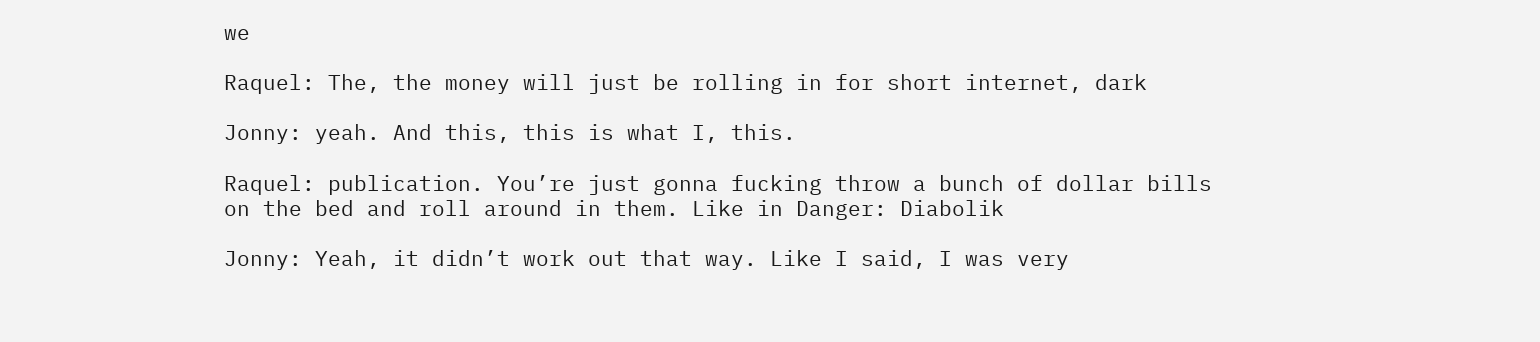we

Raquel: The, the money will just be rolling in for short internet, dark

Jonny: yeah. And this, this is what I, this.

Raquel: publication. You’re just gonna fucking throw a bunch of dollar bills on the bed and roll around in them. Like in Danger: Diabolik

Jonny: Yeah, it didn’t work out that way. Like I said, I was very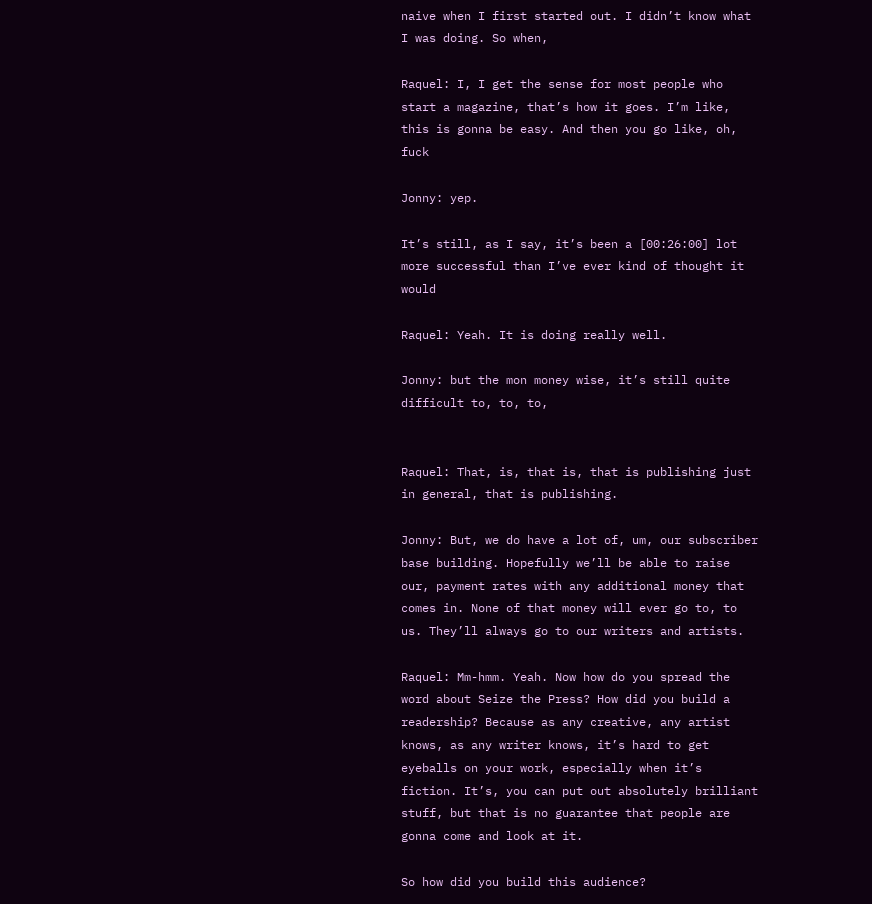naive when I first started out. I didn’t know what I was doing. So when,

Raquel: I, I get the sense for most people who start a magazine, that’s how it goes. I’m like, this is gonna be easy. And then you go like, oh, fuck

Jonny: yep.

It’s still, as I say, it’s been a [00:26:00] lot more successful than I’ve ever kind of thought it would

Raquel: Yeah. It is doing really well.

Jonny: but the mon money wise, it’s still quite difficult to, to, to,


Raquel: That, is, that is, that is publishing just in general, that is publishing.

Jonny: But, we do have a lot of, um, our subscriber base building. Hopefully we’ll be able to raise our, payment rates with any additional money that comes in. None of that money will ever go to, to us. They’ll always go to our writers and artists.

Raquel: Mm-hmm. Yeah. Now how do you spread the word about Seize the Press? How did you build a readership? Because as any creative, any artist knows, as any writer knows, it’s hard to get eyeballs on your work, especially when it’s fiction. It’s, you can put out absolutely brilliant stuff, but that is no guarantee that people are gonna come and look at it.

So how did you build this audience?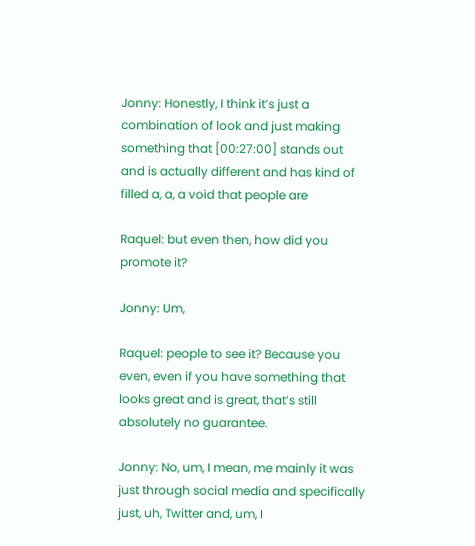Jonny: Honestly, I think it’s just a combination of look and just making something that [00:27:00] stands out and is actually different and has kind of filled a, a, a void that people are

Raquel: but even then, how did you promote it?

Jonny: Um,

Raquel: people to see it? Because you even, even if you have something that looks great and is great, that’s still absolutely no guarantee.

Jonny: No, um, I mean, me mainly it was just through social media and specifically just, uh, Twitter and, um, I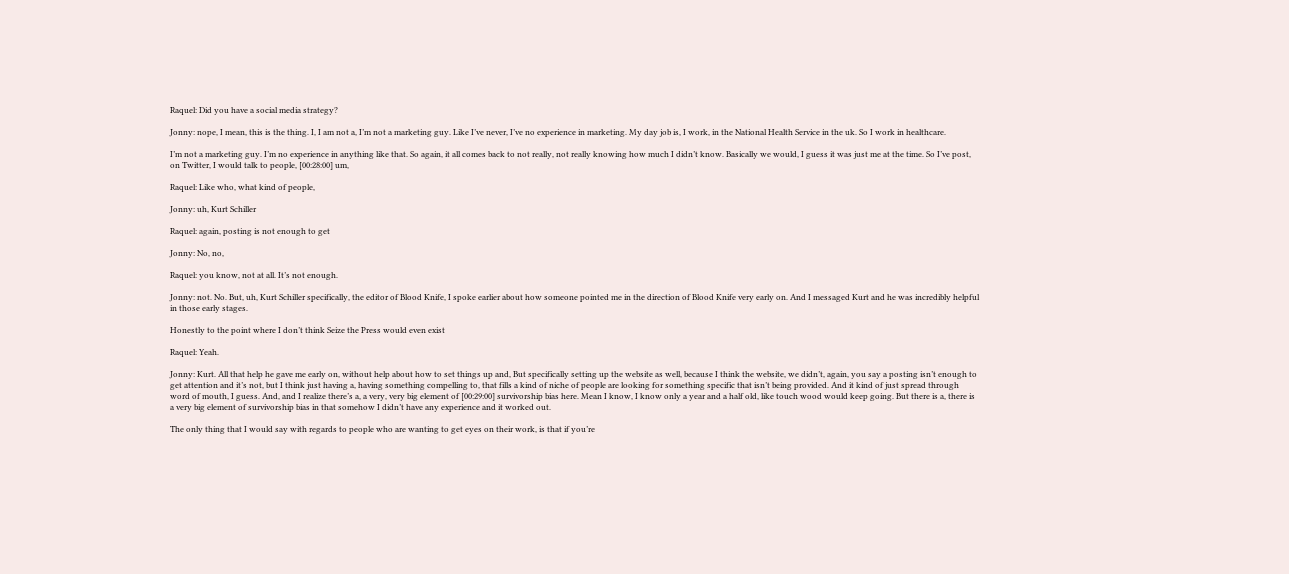Raquel: Did you have a social media strategy?

Jonny: nope, I mean, this is the thing. I, I am not a, I’m not a marketing guy. Like I’ve never, I’ve no experience in marketing. My day job is, I work, in the National Health Service in the uk. So I work in healthcare.

I’m not a marketing guy. I’m no experience in anything like that. So again, it all comes back to not really, not really knowing how much I didn’t know. Basically we would, I guess it was just me at the time. So I’ve post, on Twitter, I would talk to people, [00:28:00] um,

Raquel: Like who, what kind of people,

Jonny: uh, Kurt Schiller

Raquel: again, posting is not enough to get

Jonny: No, no,

Raquel: you know, not at all. It’s not enough.

Jonny: not. No. But, uh, Kurt Schiller specifically, the editor of Blood Knife, I spoke earlier about how someone pointed me in the direction of Blood Knife very early on. And I messaged Kurt and he was incredibly helpful in those early stages.

Honestly to the point where I don’t think Seize the Press would even exist

Raquel: Yeah.

Jonny: Kurt. All that help he gave me early on, without help about how to set things up and, But specifically setting up the website as well, because I think the website, we didn’t, again, you say a posting isn’t enough to get attention and it’s not, but I think just having a, having something compelling to, that fills a kind of niche of people are looking for something specific that isn’t being provided. And it kind of just spread through word of mouth, I guess. And, and I realize there’s a, a very, very big element of [00:29:00] survivorship bias here. Mean I know, I know only a year and a half old, like touch wood would keep going. But there is a, there is a very big element of survivorship bias in that somehow I didn’t have any experience and it worked out.

The only thing that I would say with regards to people who are wanting to get eyes on their work, is that if you’re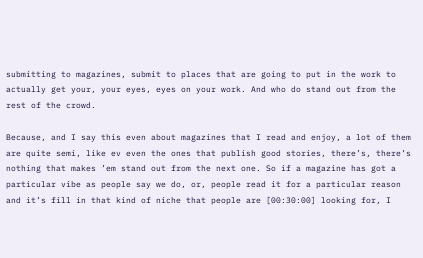submitting to magazines, submit to places that are going to put in the work to actually get your, your eyes, eyes on your work. And who do stand out from the rest of the crowd.

Because, and I say this even about magazines that I read and enjoy, a lot of them are quite semi, like ev even the ones that publish good stories, there’s, there’s nothing that makes ’em stand out from the next one. So if a magazine has got a particular vibe as people say we do, or, people read it for a particular reason and it’s fill in that kind of niche that people are [00:30:00] looking for, I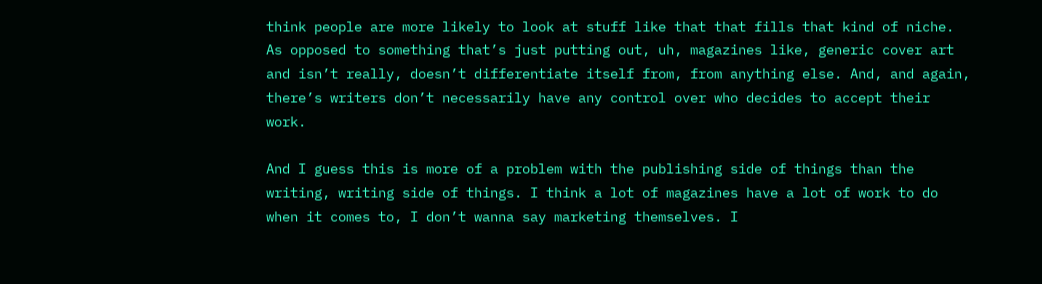think people are more likely to look at stuff like that that fills that kind of niche. As opposed to something that’s just putting out, uh, magazines like, generic cover art and isn’t really, doesn’t differentiate itself from, from anything else. And, and again, there’s writers don’t necessarily have any control over who decides to accept their work.

And I guess this is more of a problem with the publishing side of things than the writing, writing side of things. I think a lot of magazines have a lot of work to do when it comes to, I don’t wanna say marketing themselves. I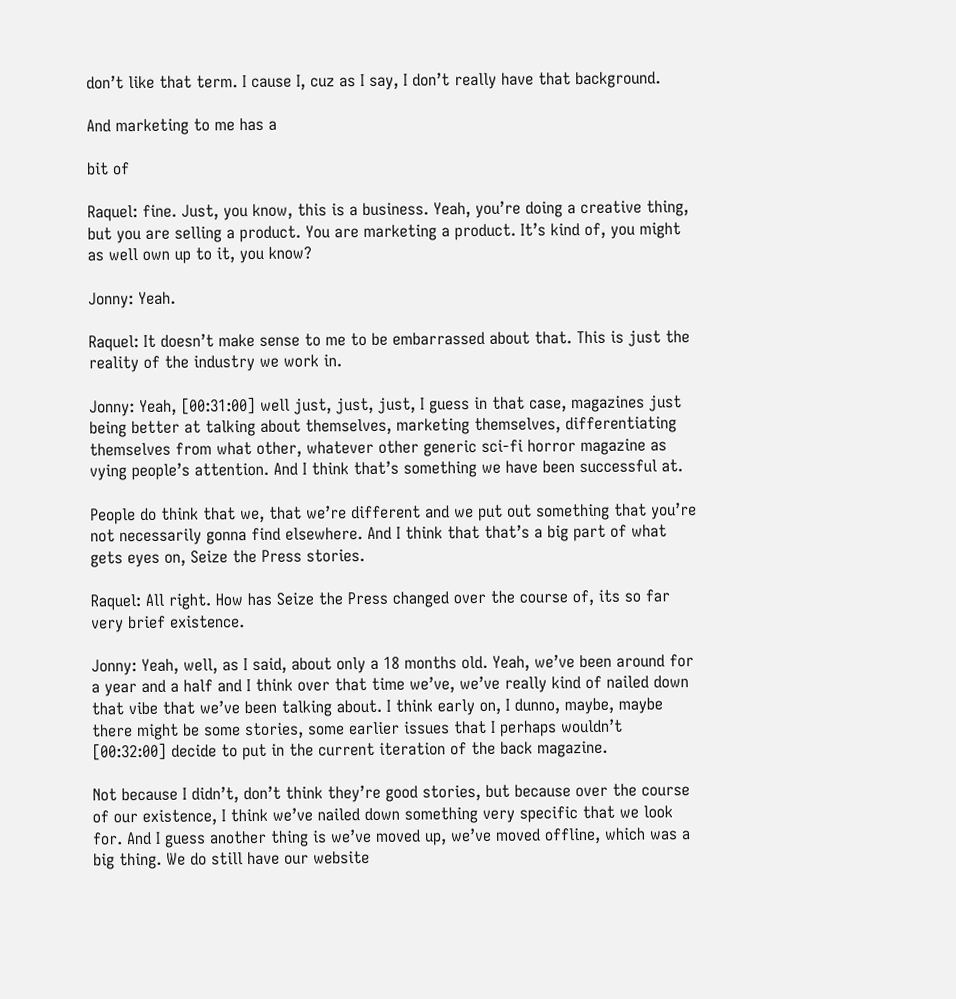don’t like that term. I cause I, cuz as I say, I don’t really have that background.

And marketing to me has a

bit of

Raquel: fine. Just, you know, this is a business. Yeah, you’re doing a creative thing, but you are selling a product. You are marketing a product. It’s kind of, you might as well own up to it, you know?

Jonny: Yeah.

Raquel: It doesn’t make sense to me to be embarrassed about that. This is just the reality of the industry we work in.

Jonny: Yeah, [00:31:00] well just, just, just, I guess in that case, magazines just being better at talking about themselves, marketing themselves, differentiating themselves from what other, whatever other generic sci-fi horror magazine as vying people’s attention. And I think that’s something we have been successful at.

People do think that we, that we’re different and we put out something that you’re not necessarily gonna find elsewhere. And I think that that’s a big part of what gets eyes on, Seize the Press stories.

Raquel: All right. How has Seize the Press changed over the course of, its so far very brief existence.

Jonny: Yeah, well, as I said, about only a 18 months old. Yeah, we’ve been around for a year and a half and I think over that time we’ve, we’ve really kind of nailed down that vibe that we’ve been talking about. I think early on, I dunno, maybe, maybe there might be some stories, some earlier issues that I perhaps wouldn’t [00:32:00] decide to put in the current iteration of the back magazine.

Not because I didn’t, don’t think they’re good stories, but because over the course of our existence, I think we’ve nailed down something very specific that we look for. And I guess another thing is we’ve moved up, we’ve moved offline, which was a big thing. We do still have our website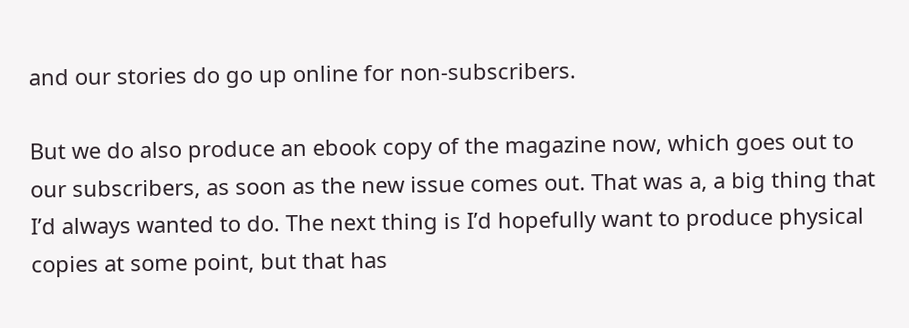and our stories do go up online for non-subscribers.

But we do also produce an ebook copy of the magazine now, which goes out to our subscribers, as soon as the new issue comes out. That was a, a big thing that I’d always wanted to do. The next thing is I’d hopefully want to produce physical copies at some point, but that has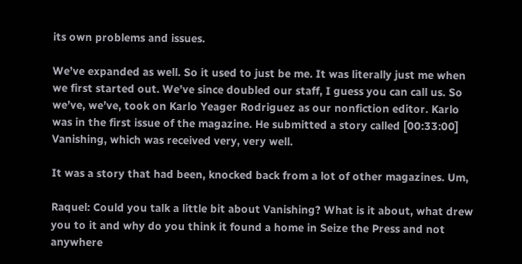its own problems and issues.

We’ve expanded as well. So it used to just be me. It was literally just me when we first started out. We’ve since doubled our staff, I guess you can call us. So we’ve, we’ve, took on Karlo Yeager Rodriguez as our nonfiction editor. Karlo was in the first issue of the magazine. He submitted a story called [00:33:00] Vanishing, which was received very, very well.

It was a story that had been, knocked back from a lot of other magazines. Um,

Raquel: Could you talk a little bit about Vanishing? What is it about, what drew you to it and why do you think it found a home in Seize the Press and not anywhere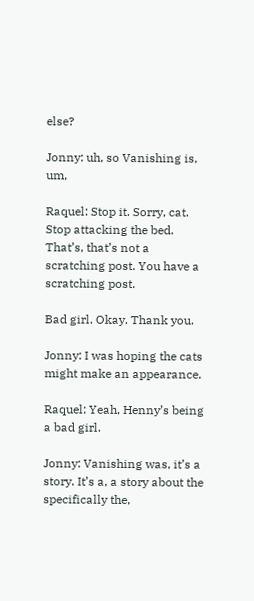else?

Jonny: uh, so Vanishing is, um,

Raquel: Stop it. Sorry, cat. Stop attacking the bed. That’s, that’s not a scratching post. You have a scratching post.

Bad girl. Okay. Thank you.

Jonny: I was hoping the cats might make an appearance.

Raquel: Yeah, Henny’s being a bad girl.

Jonny: Vanishing was, it’s a story. It’s a, a story about the specifically the,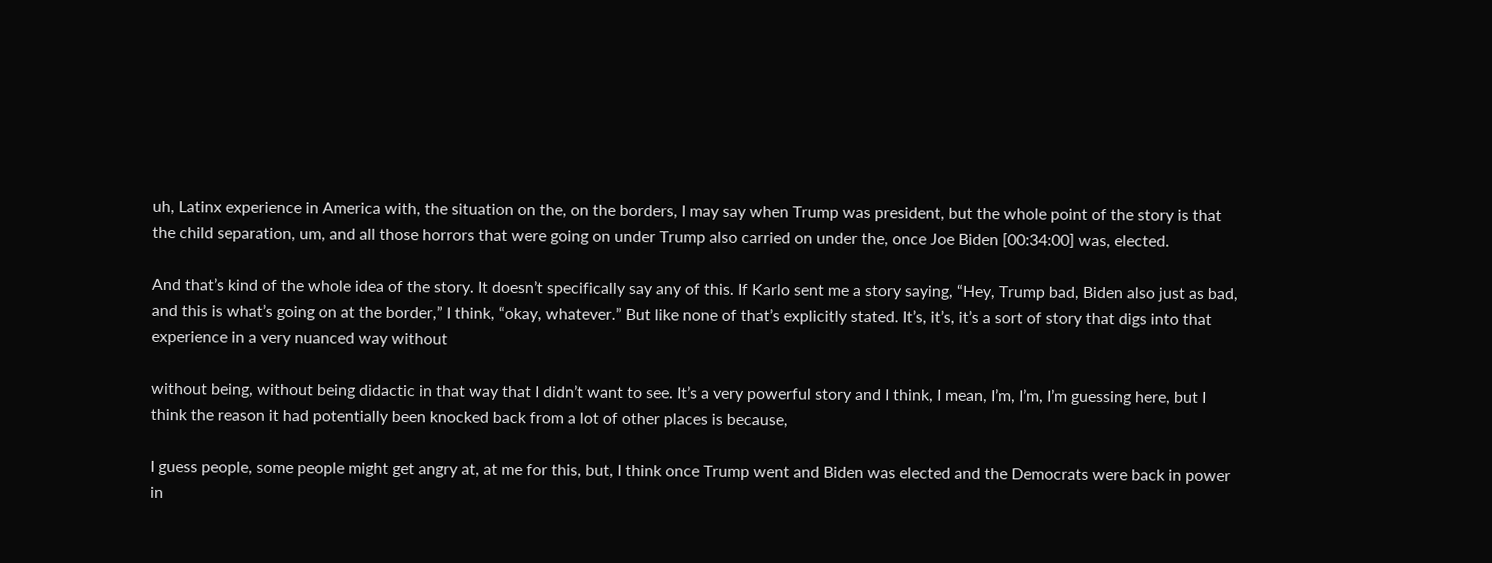uh, Latinx experience in America with, the situation on the, on the borders, I may say when Trump was president, but the whole point of the story is that the child separation, um, and all those horrors that were going on under Trump also carried on under the, once Joe Biden [00:34:00] was, elected.

And that’s kind of the whole idea of the story. It doesn’t specifically say any of this. If Karlo sent me a story saying, “Hey, Trump bad, Biden also just as bad, and this is what’s going on at the border,” I think, “okay, whatever.” But like none of that’s explicitly stated. It’s, it’s, it’s a sort of story that digs into that experience in a very nuanced way without

without being, without being didactic in that way that I didn’t want to see. It’s a very powerful story and I think, I mean, I’m, I’m, I’m guessing here, but I think the reason it had potentially been knocked back from a lot of other places is because,

I guess people, some people might get angry at, at me for this, but, I think once Trump went and Biden was elected and the Democrats were back in power in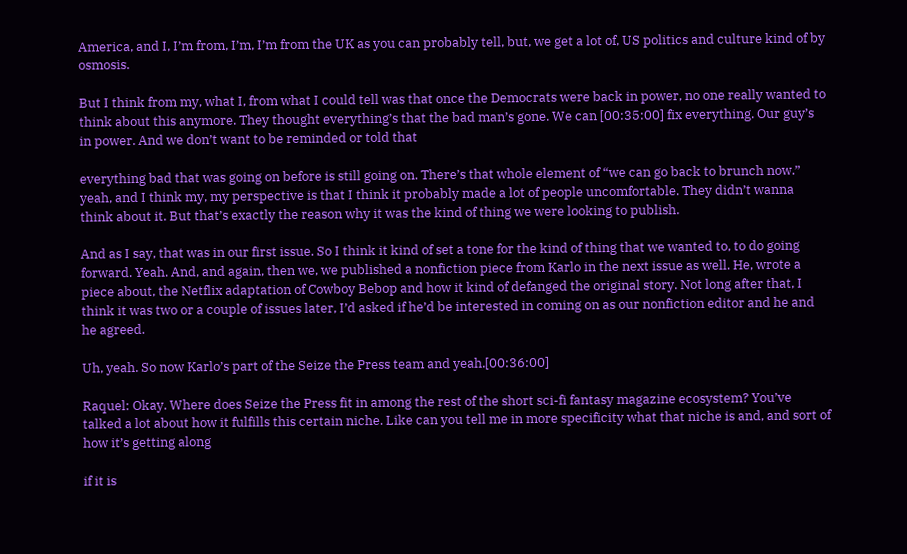America, and I, I’m from, I’m, I’m from the UK as you can probably tell, but, we get a lot of, US politics and culture kind of by osmosis.

But I think from my, what I, from what I could tell was that once the Democrats were back in power, no one really wanted to think about this anymore. They thought everything’s that the bad man’s gone. We can [00:35:00] fix everything. Our guy’s in power. And we don’t want to be reminded or told that

everything bad that was going on before is still going on. There’s that whole element of “we can go back to brunch now.” yeah, and I think my, my perspective is that I think it probably made a lot of people uncomfortable. They didn’t wanna think about it. But that’s exactly the reason why it was the kind of thing we were looking to publish.

And as I say, that was in our first issue. So I think it kind of set a tone for the kind of thing that we wanted to, to do going forward. Yeah. And, and again, then we, we published a nonfiction piece from Karlo in the next issue as well. He, wrote a piece about, the Netflix adaptation of Cowboy Bebop and how it kind of defanged the original story. Not long after that, I think it was two or a couple of issues later, I’d asked if he’d be interested in coming on as our nonfiction editor and he and he agreed.

Uh, yeah. So now Karlo’s part of the Seize the Press team and yeah.[00:36:00]

Raquel: Okay. Where does Seize the Press fit in among the rest of the short sci-fi fantasy magazine ecosystem? You’ve talked a lot about how it fulfills this certain niche. Like can you tell me in more specificity what that niche is and, and sort of how it’s getting along

if it is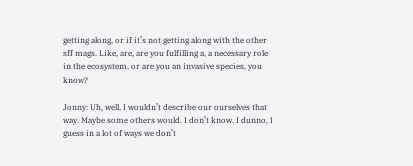getting along, or if it’s not getting along with the other sff mags. Like, are, are you fulfilling a, a necessary role in the ecosystem, or are you an invasive species, you know?

Jonny: Uh, well, I wouldn’t describe our ourselves that way. Maybe some others would. I don’t know. I dunno, I guess in a lot of ways we don’t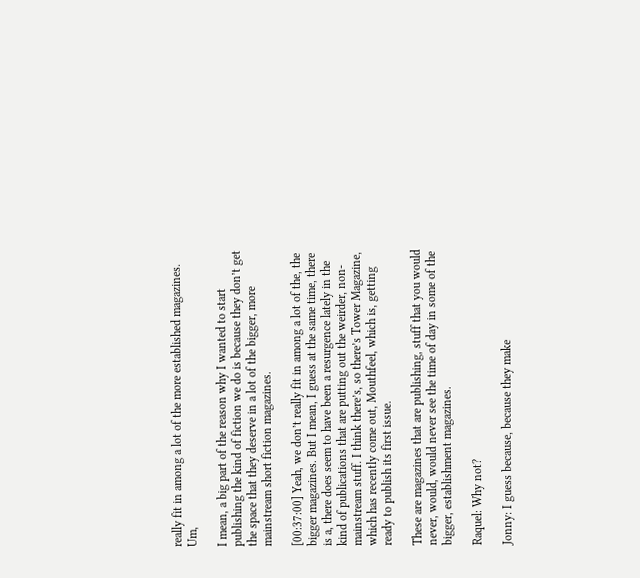really fit in among a lot of the more established magazines. Um,

I mean, a big part of the reason why I wanted to start publishing the kind of fiction we do is because they don’t get the space that they deserve in a lot of the bigger, more mainstream short fiction magazines.

[00:37:00] Yeah, we don’t really fit in among a lot of the, the bigger magazines. But I mean, I guess at the same time, there is a, there does seem to have been a resurgence lately in the kind of publications that are putting out the weirder, non-mainstream stuff. I think there’s, so there’s Tower Magazine, which has recently come out, Mouthfeel, which is, getting ready to publish its first issue.

These are magazines that are publishing, stuff that you would never, would, would never see the time of day in some of the bigger, establishment magazines.

Raquel: Why not?

Jonny: I guess because, because they make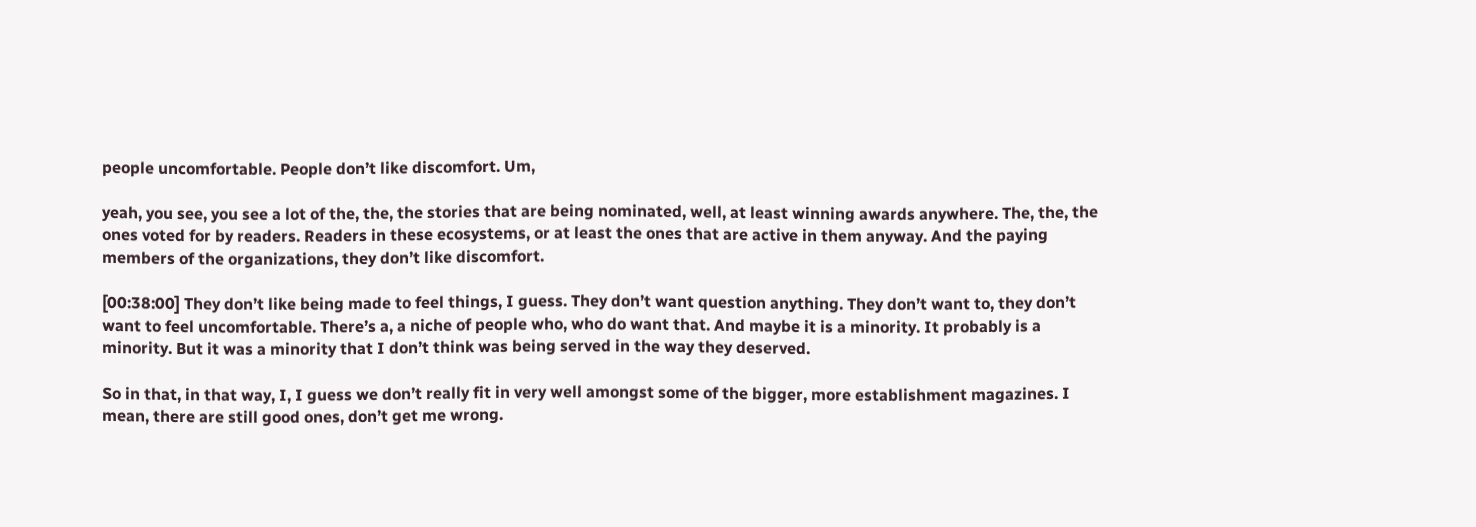people uncomfortable. People don’t like discomfort. Um,

yeah, you see, you see a lot of the, the, the stories that are being nominated, well, at least winning awards anywhere. The, the, the ones voted for by readers. Readers in these ecosystems, or at least the ones that are active in them anyway. And the paying members of the organizations, they don’t like discomfort.

[00:38:00] They don’t like being made to feel things, I guess. They don’t want question anything. They don’t want to, they don’t want to feel uncomfortable. There’s a, a niche of people who, who do want that. And maybe it is a minority. It probably is a minority. But it was a minority that I don’t think was being served in the way they deserved.

So in that, in that way, I, I guess we don’t really fit in very well amongst some of the bigger, more establishment magazines. I mean, there are still good ones, don’t get me wrong.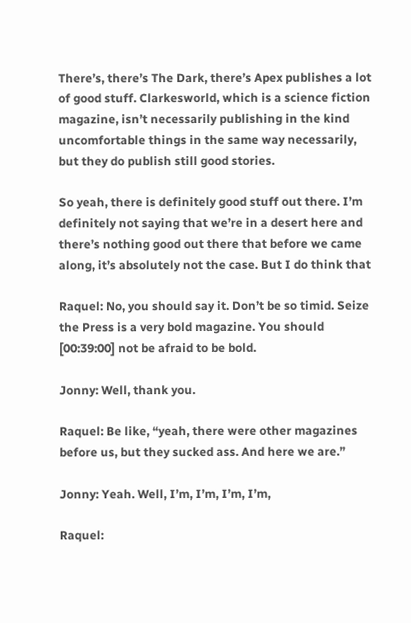There’s, there’s The Dark, there’s Apex publishes a lot of good stuff. Clarkesworld, which is a science fiction magazine, isn’t necessarily publishing in the kind uncomfortable things in the same way necessarily, but they do publish still good stories.

So yeah, there is definitely good stuff out there. I’m definitely not saying that we’re in a desert here and there’s nothing good out there that before we came along, it’s absolutely not the case. But I do think that

Raquel: No, you should say it. Don’t be so timid. Seize the Press is a very bold magazine. You should [00:39:00] not be afraid to be bold.

Jonny: Well, thank you.

Raquel: Be like, “yeah, there were other magazines before us, but they sucked ass. And here we are.”

Jonny: Yeah. Well, I’m, I’m, I’m, I’m,

Raquel: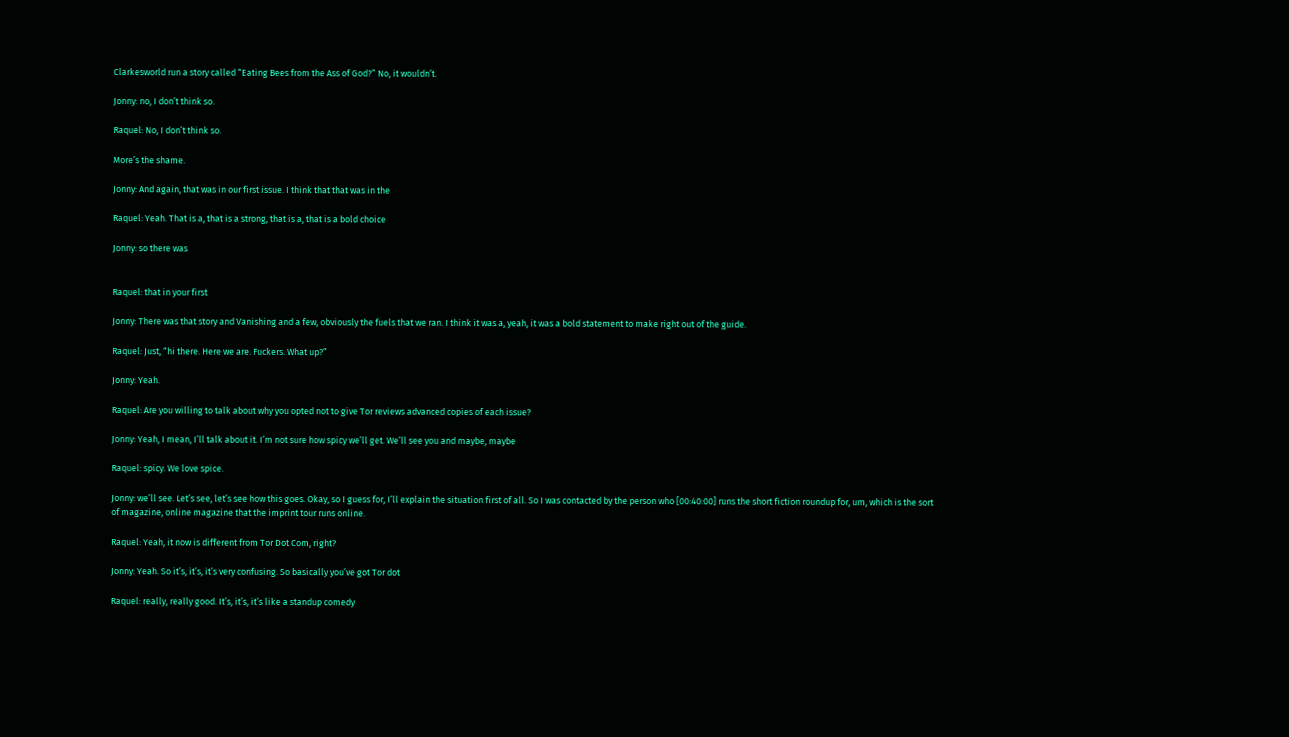Clarkesworld run a story called “Eating Bees from the Ass of God?” No, it wouldn’t.

Jonny: no, I don’t think so.

Raquel: No, I don’t think so.

More’s the shame.

Jonny: And again, that was in our first issue. I think that that was in the

Raquel: Yeah. That is a, that is a strong, that is a, that is a bold choice

Jonny: so there was


Raquel: that in your first

Jonny: There was that story and Vanishing and a few, obviously the fuels that we ran. I think it was a, yeah, it was a bold statement to make right out of the guide.

Raquel: Just, “hi there. Here we are. Fuckers. What up?”

Jonny: Yeah.

Raquel: Are you willing to talk about why you opted not to give Tor reviews advanced copies of each issue?

Jonny: Yeah, I mean, I’ll talk about it. I’m not sure how spicy we’ll get. We’ll see you and maybe, maybe

Raquel: spicy. We love spice.

Jonny: we’ll see. Let’s see, let’s see how this goes. Okay, so I guess for, I’ll explain the situation first of all. So I was contacted by the person who [00:40:00] runs the short fiction roundup for, um, which is the sort of magazine, online magazine that the imprint tour runs online.

Raquel: Yeah, it now is different from Tor Dot Com, right?

Jonny: Yeah. So it’s, it’s, it’s very confusing. So basically you’ve got Tor dot

Raquel: really, really good. It’s, it’s, it’s like a standup comedy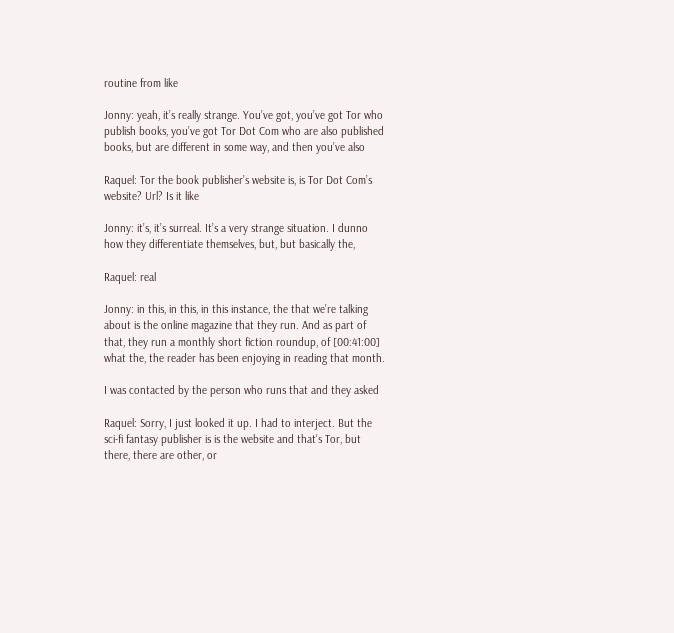routine from like

Jonny: yeah, it’s really strange. You’ve got, you’ve got Tor who publish books, you’ve got Tor Dot Com who are also published books, but are different in some way, and then you’ve also

Raquel: Tor the book publisher’s website is, is Tor Dot Com’s website? Url? Is it like

Jonny: it’s, it’s surreal. It’s a very strange situation. I dunno how they differentiate themselves, but, but basically the,

Raquel: real

Jonny: in this, in this, in this instance, the that we’re talking about is the online magazine that they run. And as part of that, they run a monthly short fiction roundup, of [00:41:00] what the, the reader has been enjoying in reading that month.

I was contacted by the person who runs that and they asked

Raquel: Sorry, I just looked it up. I had to interject. But the sci-fi fantasy publisher is is the website and that’s Tor, but there, there are other, or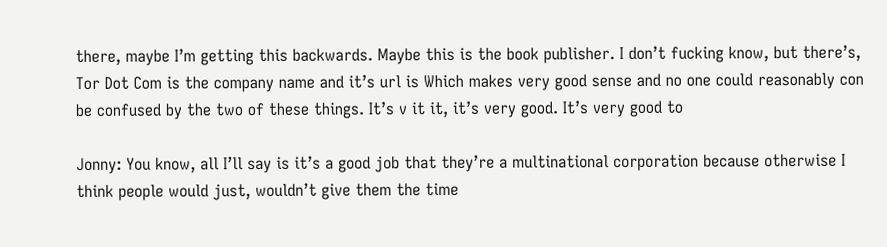there, maybe I’m getting this backwards. Maybe this is the book publisher. I don’t fucking know, but there’s, Tor Dot Com is the company name and it’s url is Which makes very good sense and no one could reasonably con be confused by the two of these things. It’s v it it, it’s very good. It’s very good to

Jonny: You know, all I’ll say is it’s a good job that they’re a multinational corporation because otherwise I think people would just, wouldn’t give them the time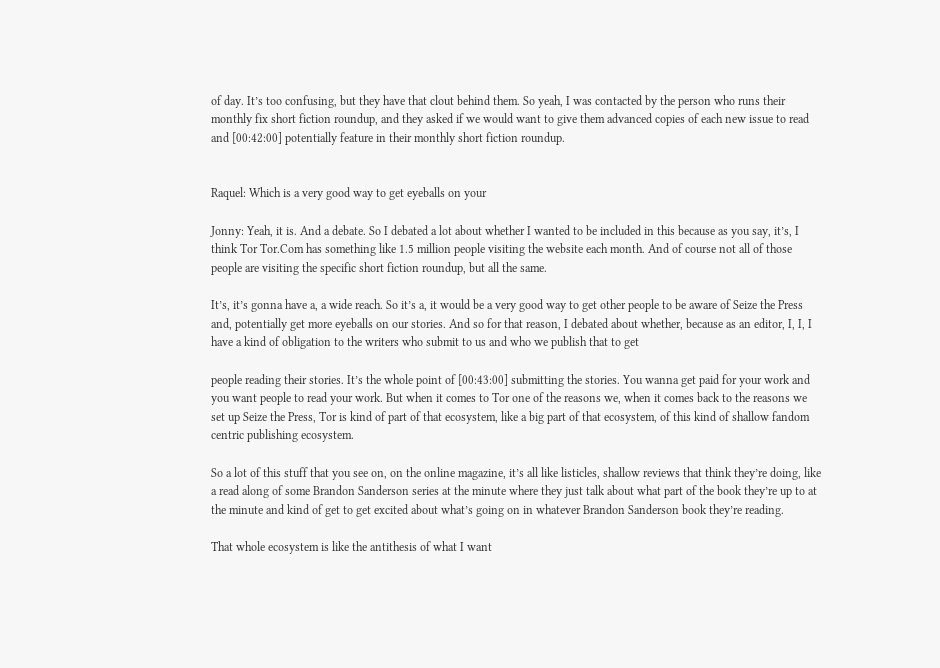of day. It’s too confusing, but they have that clout behind them. So yeah, I was contacted by the person who runs their monthly fix short fiction roundup, and they asked if we would want to give them advanced copies of each new issue to read and [00:42:00] potentially feature in their monthly short fiction roundup.


Raquel: Which is a very good way to get eyeballs on your

Jonny: Yeah, it is. And a debate. So I debated a lot about whether I wanted to be included in this because as you say, it’s, I think Tor Tor.Com has something like 1.5 million people visiting the website each month. And of course not all of those people are visiting the specific short fiction roundup, but all the same.

It’s, it’s gonna have a, a wide reach. So it’s a, it would be a very good way to get other people to be aware of Seize the Press and, potentially get more eyeballs on our stories. And so for that reason, I debated about whether, because as an editor, I, I, I have a kind of obligation to the writers who submit to us and who we publish that to get

people reading their stories. It’s the whole point of [00:43:00] submitting the stories. You wanna get paid for your work and you want people to read your work. But when it comes to Tor one of the reasons we, when it comes back to the reasons we set up Seize the Press, Tor is kind of part of that ecosystem, like a big part of that ecosystem, of this kind of shallow fandom centric publishing ecosystem.

So a lot of this stuff that you see on, on the online magazine, it’s all like listicles, shallow reviews that think they’re doing, like a read along of some Brandon Sanderson series at the minute where they just talk about what part of the book they’re up to at the minute and kind of get to get excited about what’s going on in whatever Brandon Sanderson book they’re reading.

That whole ecosystem is like the antithesis of what I want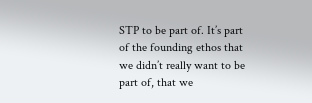STP to be part of. It’s part of the founding ethos that we didn’t really want to be part of, that we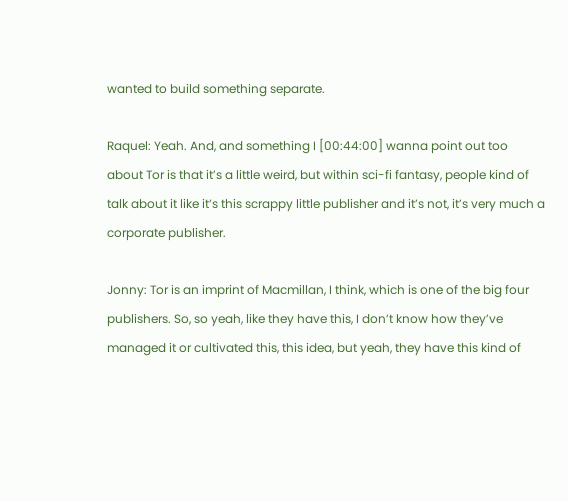wanted to build something separate.

Raquel: Yeah. And, and something I [00:44:00] wanna point out too about Tor is that it’s a little weird, but within sci-fi fantasy, people kind of talk about it like it’s this scrappy little publisher and it’s not, it’s very much a corporate publisher.

Jonny: Tor is an imprint of Macmillan, I think, which is one of the big four publishers. So, so yeah, like they have this, I don’t know how they’ve managed it or cultivated this, this idea, but yeah, they have this kind of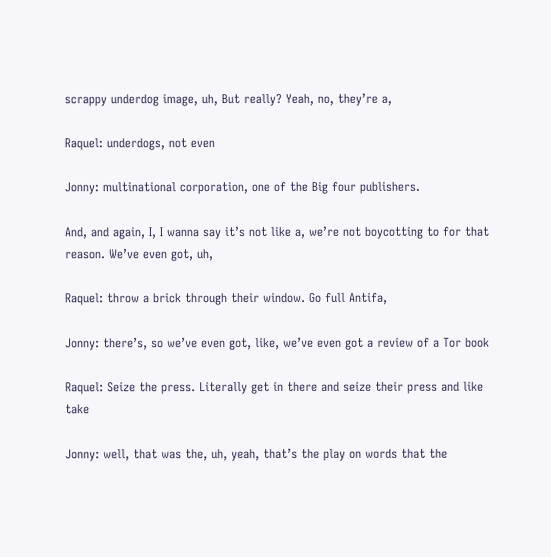scrappy underdog image, uh, But really? Yeah, no, they’re a,

Raquel: underdogs, not even

Jonny: multinational corporation, one of the Big four publishers.

And, and again, I, I wanna say it’s not like a, we’re not boycotting to for that reason. We’ve even got, uh,

Raquel: throw a brick through their window. Go full Antifa,

Jonny: there’s, so we’ve even got, like, we’ve even got a review of a Tor book

Raquel: Seize the press. Literally get in there and seize their press and like take

Jonny: well, that was the, uh, yeah, that’s the play on words that the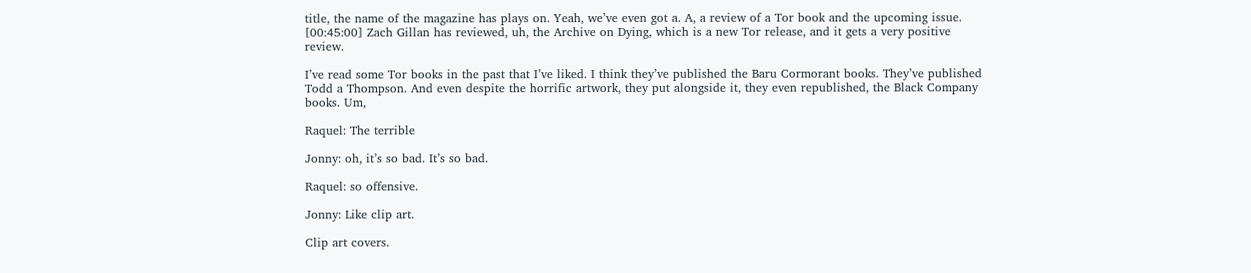title, the name of the magazine has plays on. Yeah, we’ve even got a. A, a review of a Tor book and the upcoming issue. [00:45:00] Zach Gillan has reviewed, uh, the Archive on Dying, which is a new Tor release, and it gets a very positive review.

I’ve read some Tor books in the past that I’ve liked. I think they’ve published the Baru Cormorant books. They’ve published Todd a Thompson. And even despite the horrific artwork, they put alongside it, they even republished, the Black Company books. Um,

Raquel: The terrible

Jonny: oh, it’s so bad. It’s so bad.

Raquel: so offensive.

Jonny: Like clip art.

Clip art covers.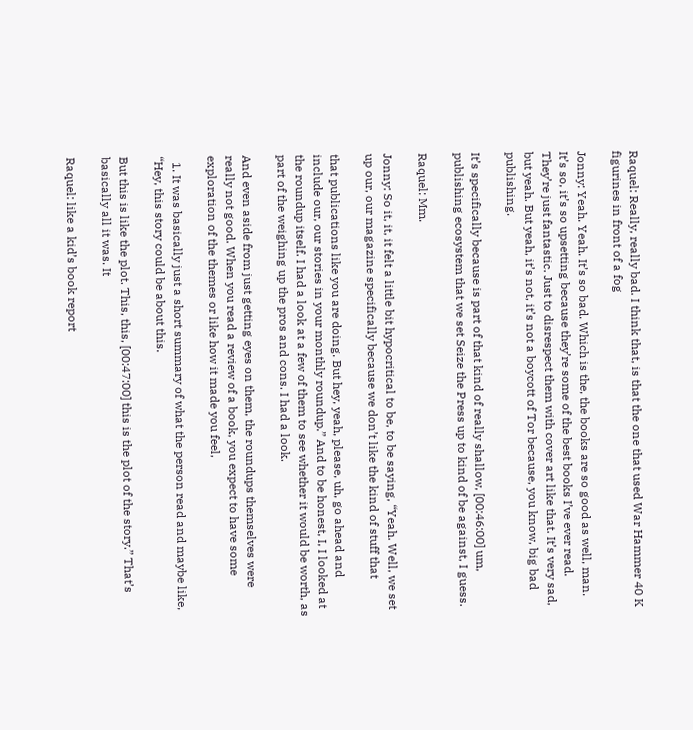Raquel: Really, really bad. I think that, is that the one that used War Hammer 40 K figurines in front of a fog

Jonny: Yeah. Yeah. It’s so bad. Which is the, the books are so good as well, man. It’s so, it’s so upsetting because they’re some of the best books I’ve ever read. They’re just fantastic. Just to disrespect them with cover art like that. It’s very sad, but yeah. But yeah, it’s not, it’s not a boycott of Tor because, you know, big bad publishing.

It’s specifically because is part of that kind of really shallow, [00:46:00] um, publishing ecosystem that we set Seize the Press up to kind of be against, I guess.

Raquel: Mm.

Jonny: So it, it, it felt a little bit hypocritical to be, to be saying, “Yeah. Well, we set up our, our magazine specifically because we don’t like the kind of stuff that

that publications like you are doing. But hey, yeah, please, uh, go ahead and include our, our stories in your monthly roundup.” And to be honest, I, I looked at the roundup itself. I had a look at a few of them to see whether it would be worth, as part of the weighing up the pros and cons. I had a look.

And even aside from just getting eyes on them, the roundups themselves were really not good. When you read a review of a book, you expect to have some exploration of the themes or like how it made you feel,

  1. It was basically just a short summary of what the person read and maybe like, “Hey, this story could be about this.

But this is like the plot. This, this, [00:47:00] this is the plot of the story.” That’s basically all it was. It

Raquel: like a kid’s book report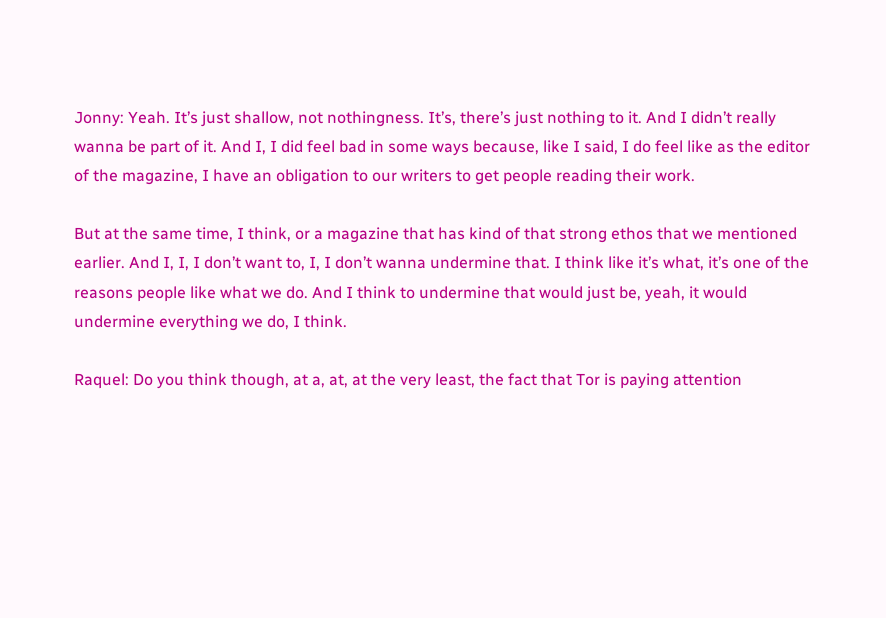Jonny: Yeah. It’s just shallow, not nothingness. It’s, there’s just nothing to it. And I didn’t really wanna be part of it. And I, I did feel bad in some ways because, like I said, I do feel like as the editor of the magazine, I have an obligation to our writers to get people reading their work.

But at the same time, I think, or a magazine that has kind of that strong ethos that we mentioned earlier. And I, I, I don’t want to, I, I don’t wanna undermine that. I think like it’s what, it’s one of the reasons people like what we do. And I think to undermine that would just be, yeah, it would undermine everything we do, I think.

Raquel: Do you think though, at a, at, at the very least, the fact that Tor is paying attention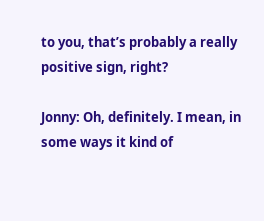to you, that’s probably a really positive sign, right?

Jonny: Oh, definitely. I mean, in some ways it kind of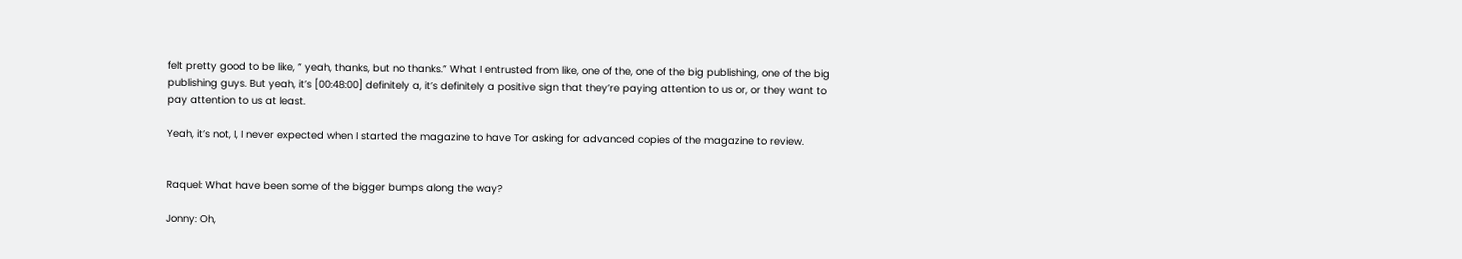felt pretty good to be like, ” yeah, thanks, but no thanks.” What I entrusted from like, one of the, one of the big publishing, one of the big publishing guys. But yeah, it’s [00:48:00] definitely a, it’s definitely a positive sign that they’re paying attention to us or, or they want to pay attention to us at least.

Yeah, it’s not, I, I never expected when I started the magazine to have Tor asking for advanced copies of the magazine to review.


Raquel: What have been some of the bigger bumps along the way?

Jonny: Oh,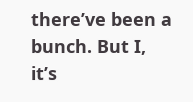there’ve been a bunch. But I, it’s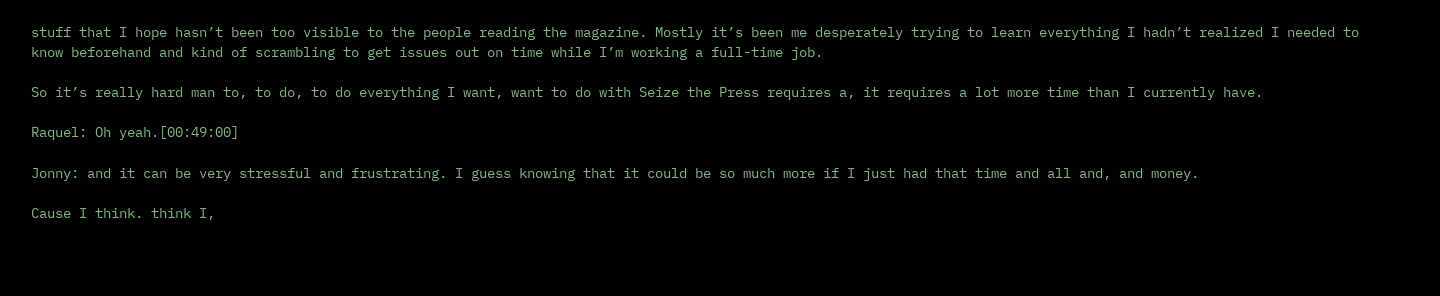stuff that I hope hasn’t been too visible to the people reading the magazine. Mostly it’s been me desperately trying to learn everything I hadn’t realized I needed to know beforehand and kind of scrambling to get issues out on time while I’m working a full-time job.

So it’s really hard man to, to do, to do everything I want, want to do with Seize the Press requires a, it requires a lot more time than I currently have.

Raquel: Oh yeah.[00:49:00]

Jonny: and it can be very stressful and frustrating. I guess knowing that it could be so much more if I just had that time and all and, and money.

Cause I think. think I,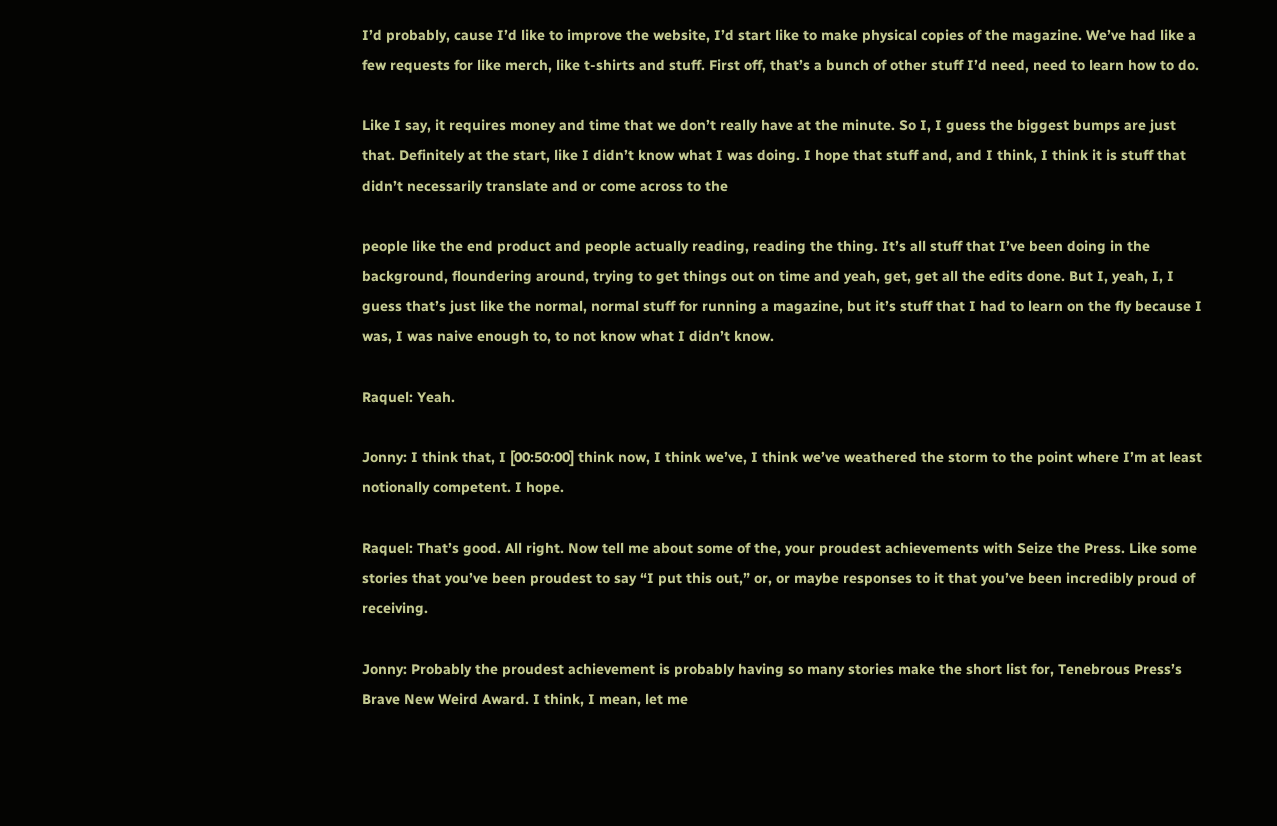I’d probably, cause I’d like to improve the website, I’d start like to make physical copies of the magazine. We’ve had like a few requests for like merch, like t-shirts and stuff. First off, that’s a bunch of other stuff I’d need, need to learn how to do.

Like I say, it requires money and time that we don’t really have at the minute. So I, I guess the biggest bumps are just that. Definitely at the start, like I didn’t know what I was doing. I hope that stuff and, and I think, I think it is stuff that didn’t necessarily translate and or come across to the

people like the end product and people actually reading, reading the thing. It’s all stuff that I’ve been doing in the background, floundering around, trying to get things out on time and yeah, get, get all the edits done. But I, yeah, I, I guess that’s just like the normal, normal stuff for running a magazine, but it’s stuff that I had to learn on the fly because I was, I was naive enough to, to not know what I didn’t know.

Raquel: Yeah.

Jonny: I think that, I [00:50:00] think now, I think we’ve, I think we’ve weathered the storm to the point where I’m at least notionally competent. I hope.

Raquel: That’s good. All right. Now tell me about some of the, your proudest achievements with Seize the Press. Like some stories that you’ve been proudest to say “I put this out,” or, or maybe responses to it that you’ve been incredibly proud of receiving.

Jonny: Probably the proudest achievement is probably having so many stories make the short list for, Tenebrous Press’s Brave New Weird Award. I think, I mean, let me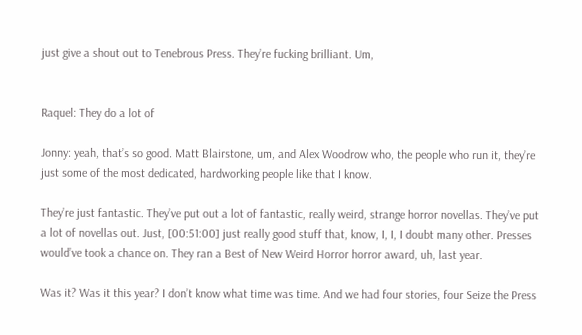just give a shout out to Tenebrous Press. They’re fucking brilliant. Um,


Raquel: They do a lot of

Jonny: yeah, that’s so good. Matt Blairstone, um, and Alex Woodrow who, the people who run it, they’re just some of the most dedicated, hardworking people like that I know.

They’re just fantastic. They’ve put out a lot of fantastic, really weird, strange horror novellas. They’ve put a lot of novellas out. Just, [00:51:00] just really good stuff that, know, I, I, I doubt many other. Presses would’ve took a chance on. They ran a Best of New Weird Horror horror award, uh, last year.

Was it? Was it this year? I don’t know what time was time. And we had four stories, four Seize the Press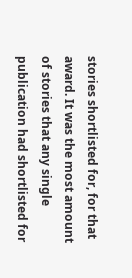stories shortlisted for, for that award. It was the most amount of stories that any single publication had shortlisted for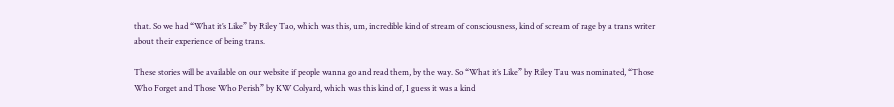that. So we had “What it’s Like” by Riley Tao, which was this, um, incredible kind of stream of consciousness, kind of scream of rage by a trans writer about their experience of being trans.

These stories will be available on our website if people wanna go and read them, by the way. So “What it’s Like” by Riley Tau was nominated, “Those Who Forget and Those Who Perish” by KW Colyard, which was this kind of, I guess it was a kind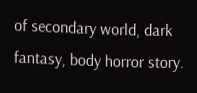of secondary world, dark fantasy, body horror story.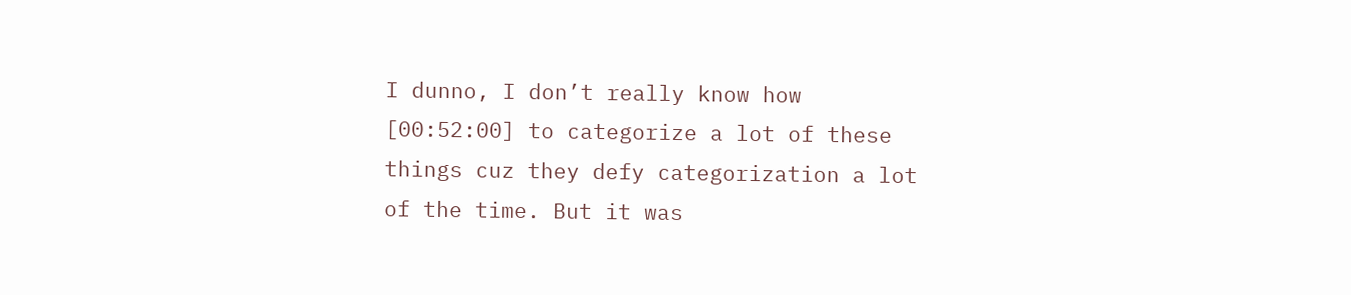I dunno, I don’t really know how [00:52:00] to categorize a lot of these things cuz they defy categorization a lot of the time. But it was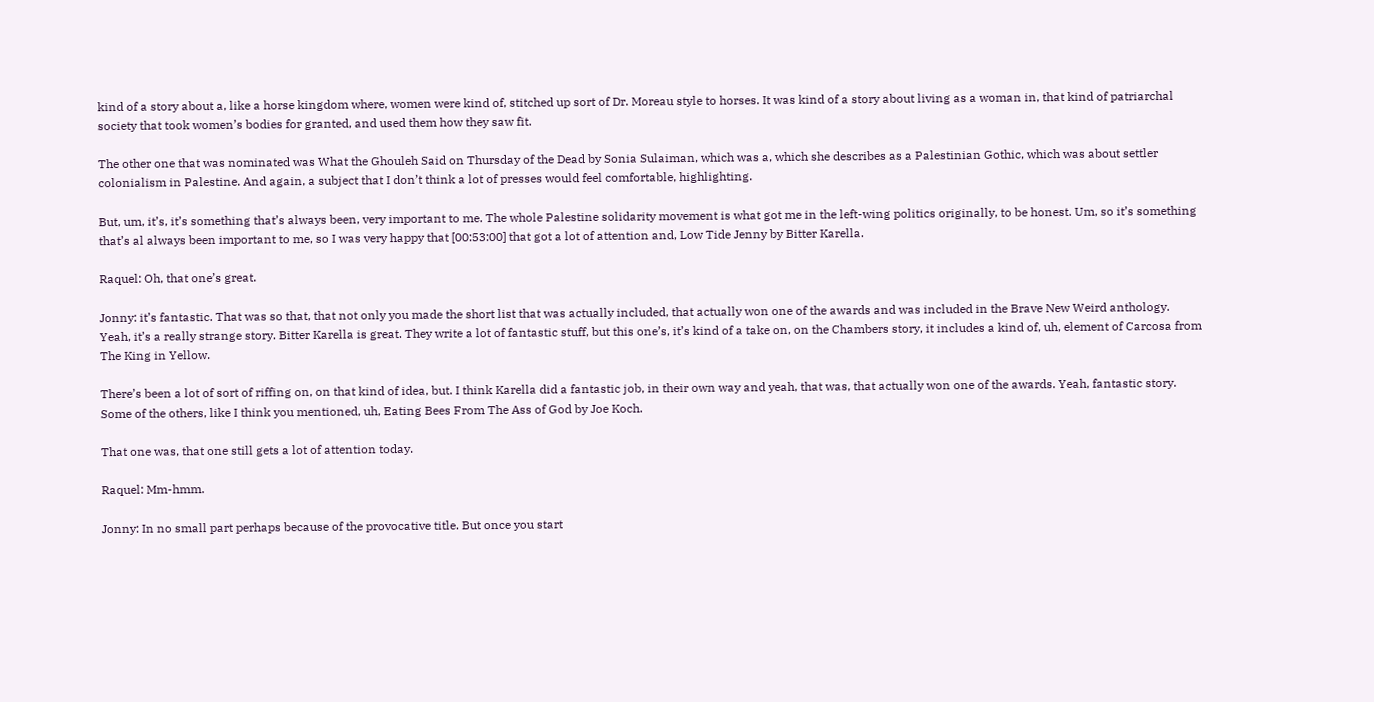kind of a story about a, like a horse kingdom where, women were kind of, stitched up sort of Dr. Moreau style to horses. It was kind of a story about living as a woman in, that kind of patriarchal society that took women’s bodies for granted, and used them how they saw fit.

The other one that was nominated was What the Ghouleh Said on Thursday of the Dead by Sonia Sulaiman, which was a, which she describes as a Palestinian Gothic, which was about settler colonialism in Palestine. And again, a subject that I don’t think a lot of presses would feel comfortable, highlighting.

But, um, it’s, it’s something that’s always been, very important to me. The whole Palestine solidarity movement is what got me in the left-wing politics originally, to be honest. Um, so it’s something that’s al always been important to me, so I was very happy that [00:53:00] that got a lot of attention and, Low Tide Jenny by Bitter Karella.

Raquel: Oh, that one’s great.

Jonny: it’s fantastic. That was so that, that not only you made the short list that was actually included, that actually won one of the awards and was included in the Brave New Weird anthology. Yeah, it’s a really strange story. Bitter Karella is great. They write a lot of fantastic stuff, but this one’s, it’s kind of a take on, on the Chambers story, it includes a kind of, uh, element of Carcosa from The King in Yellow.

There’s been a lot of sort of riffing on, on that kind of idea, but. I think Karella did a fantastic job, in their own way and yeah, that was, that actually won one of the awards. Yeah, fantastic story. Some of the others, like I think you mentioned, uh, Eating Bees From The Ass of God by Joe Koch.

That one was, that one still gets a lot of attention today.

Raquel: Mm-hmm.

Jonny: In no small part perhaps because of the provocative title. But once you start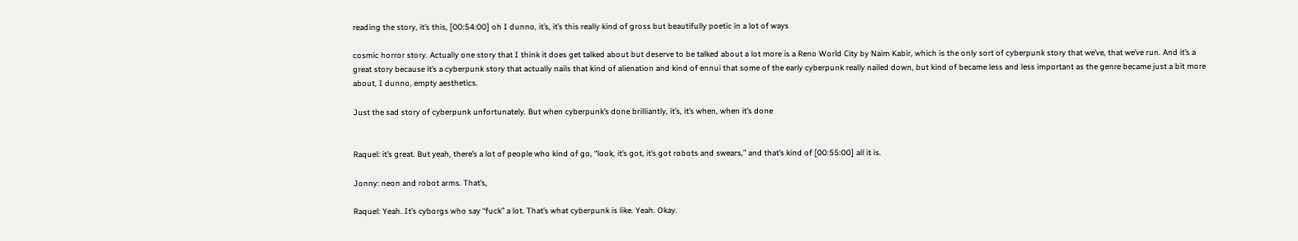reading the story, it’s this, [00:54:00] oh I dunno, it’s, it’s this really kind of gross but beautifully poetic in a lot of ways

cosmic horror story. Actually one story that I think it does get talked about but deserve to be talked about a lot more is a Reno World City by Naim Kabir, which is the only sort of cyberpunk story that we’ve, that we’ve run. And it’s a great story because it’s a cyberpunk story that actually nails that kind of alienation and kind of ennui that some of the early cyberpunk really nailed down, but kind of became less and less important as the genre became just a bit more about, I dunno, empty aesthetics.

Just the sad story of cyberpunk unfortunately. But when cyberpunk’s done brilliantly, it’s, it’s when, when it’s done


Raquel: it’s great. But yeah, there’s a lot of people who kind of go, “look, it’s got, it’s got robots and swears,” and that’s kind of [00:55:00] all it is.

Jonny: neon and robot arms. That’s,

Raquel: Yeah. It’s cyborgs who say “fuck” a lot. That’s what cyberpunk is like. Yeah. Okay.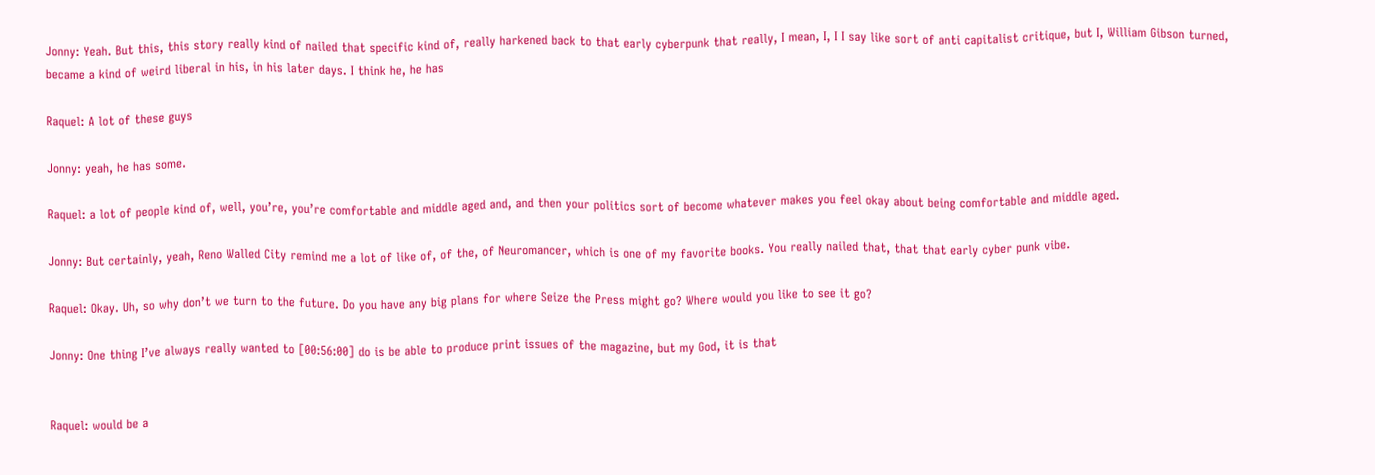Jonny: Yeah. But this, this story really kind of nailed that specific kind of, really harkened back to that early cyberpunk that really, I mean, I, I I say like sort of anti capitalist critique, but I, William Gibson turned, became a kind of weird liberal in his, in his later days. I think he, he has

Raquel: A lot of these guys

Jonny: yeah, he has some.

Raquel: a lot of people kind of, well, you’re, you’re comfortable and middle aged and, and then your politics sort of become whatever makes you feel okay about being comfortable and middle aged.

Jonny: But certainly, yeah, Reno Walled City remind me a lot of like of, of the, of Neuromancer, which is one of my favorite books. You really nailed that, that that early cyber punk vibe.

Raquel: Okay. Uh, so why don’t we turn to the future. Do you have any big plans for where Seize the Press might go? Where would you like to see it go?

Jonny: One thing I’ve always really wanted to [00:56:00] do is be able to produce print issues of the magazine, but my God, it is that


Raquel: would be a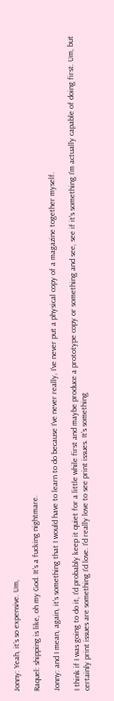Jonny: Yeah, it’s so expensive. Um,

Raquel: shipping is like, oh my God. It’s a fucking nightmare.

Jonny: and I mean, again, it’s something that I would have to learn to do because I’ve never really, I’ve never put a physical copy of a magazine together myself.

I think if I was going to do it, I’d probably keep it quiet for a little while first and maybe produce a prototype copy or something and see, see if it’s something I’m actually capable of doing first. Um, but certainly print issues are something I’d love. I’d really love to see print issues. It’s something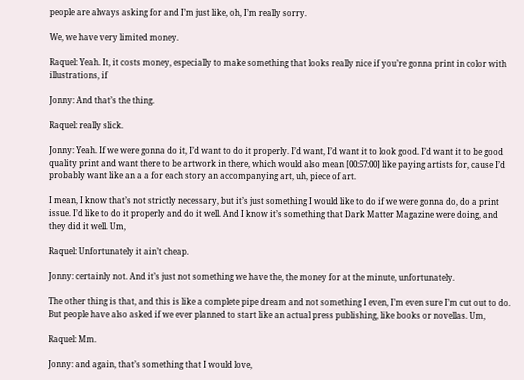people are always asking for and I’m just like, oh, I’m really sorry.

We, we have very limited money.

Raquel: Yeah. It, it costs money, especially to make something that looks really nice if you’re gonna print in color with illustrations, if

Jonny: And that’s the thing.

Raquel: really slick.

Jonny: Yeah. If we were gonna do it, I’d want to do it properly. I’d want, I’d want it to look good. I’d want it to be good quality print and want there to be artwork in there, which would also mean [00:57:00] like paying artists for, cause I’d probably want like an a a for each story an accompanying art, uh, piece of art.

I mean, I know that’s not strictly necessary, but it’s just something I would like to do if we were gonna do, do a print issue. I’d like to do it properly and do it well. And I know it’s something that Dark Matter Magazine were doing, and they did it well. Um,

Raquel: Unfortunately it ain’t cheap.

Jonny: certainly not. And it’s just not something we have the, the money for at the minute, unfortunately.

The other thing is that, and this is like a complete pipe dream and not something I even, I’m even sure I’m cut out to do. But people have also asked if we ever planned to start like an actual press publishing, like books or novellas. Um,

Raquel: Mm.

Jonny: and again, that’s something that I would love,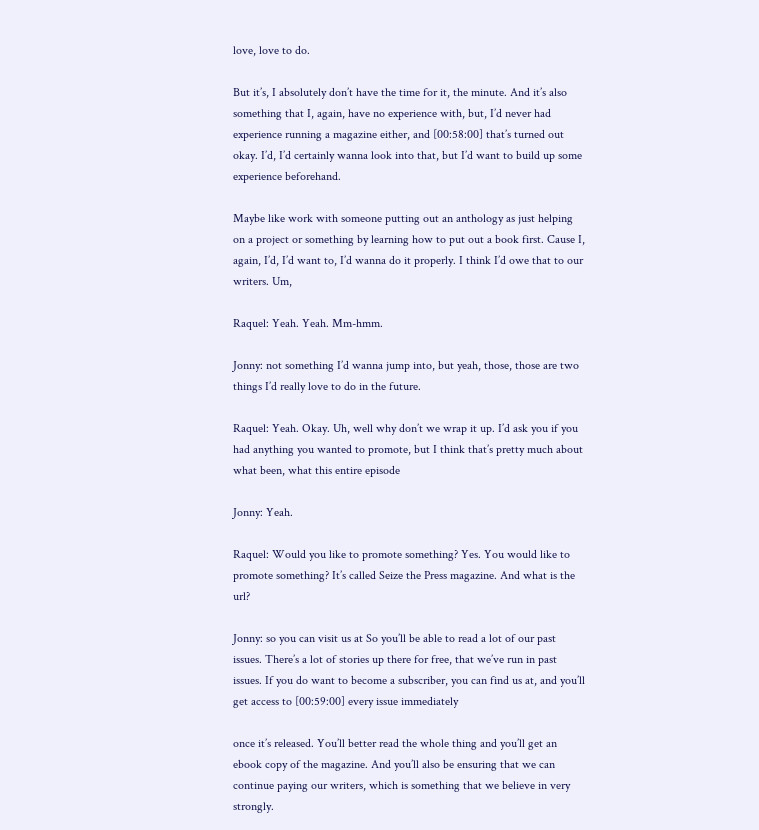love, love to do.

But it’s, I absolutely don’t have the time for it, the minute. And it’s also something that I, again, have no experience with, but, I’d never had experience running a magazine either, and [00:58:00] that’s turned out okay. I’d, I’d certainly wanna look into that, but I’d want to build up some experience beforehand.

Maybe like work with someone putting out an anthology as just helping on a project or something by learning how to put out a book first. Cause I, again, I’d, I’d want to, I’d wanna do it properly. I think I’d owe that to our writers. Um,

Raquel: Yeah. Yeah. Mm-hmm.

Jonny: not something I’d wanna jump into, but yeah, those, those are two things I’d really love to do in the future.

Raquel: Yeah. Okay. Uh, well why don’t we wrap it up. I’d ask you if you had anything you wanted to promote, but I think that’s pretty much about what been, what this entire episode

Jonny: Yeah.

Raquel: Would you like to promote something? Yes. You would like to promote something? It’s called Seize the Press magazine. And what is the url?

Jonny: so you can visit us at So you’ll be able to read a lot of our past issues. There’s a lot of stories up there for free, that we’ve run in past issues. If you do want to become a subscriber, you can find us at, and you’ll get access to [00:59:00] every issue immediately

once it’s released. You’ll better read the whole thing and you’ll get an ebook copy of the magazine. And you’ll also be ensuring that we can continue paying our writers, which is something that we believe in very strongly.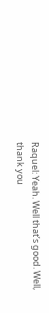Raquel: Yeah. Well that’s good. Well, thank you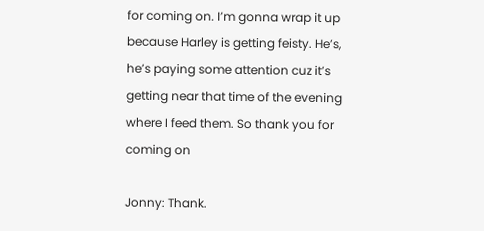for coming on. I’m gonna wrap it up because Harley is getting feisty. He’s, he’s paying some attention cuz it’s getting near that time of the evening where I feed them. So thank you for coming on

Jonny: Thank.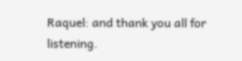Raquel: and thank you all for listening.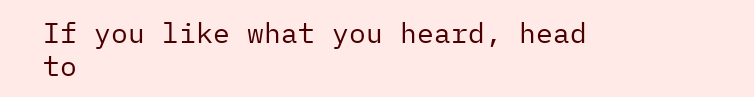If you like what you heard, head to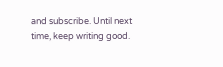and subscribe. Until next time, keep writing good.